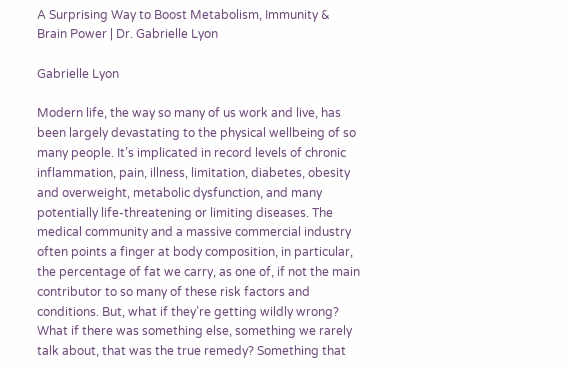A Surprising Way to Boost Metabolism, Immunity & Brain Power | Dr. Gabrielle Lyon

Gabrielle Lyon

Modern life, the way so many of us work and live, has been largely devastating to the physical wellbeing of so many people. It’s implicated in record levels of chronic inflammation, pain, illness, limitation, diabetes, obesity and overweight, metabolic dysfunction, and many potentially life-threatening or limiting diseases. The medical community and a massive commercial industry often points a finger at body composition, in particular, the percentage of fat we carry, as one of, if not the main contributor to so many of these risk factors and conditions. But, what if they’re getting wildly wrong? What if there was something else, something we rarely talk about, that was the true remedy? Something that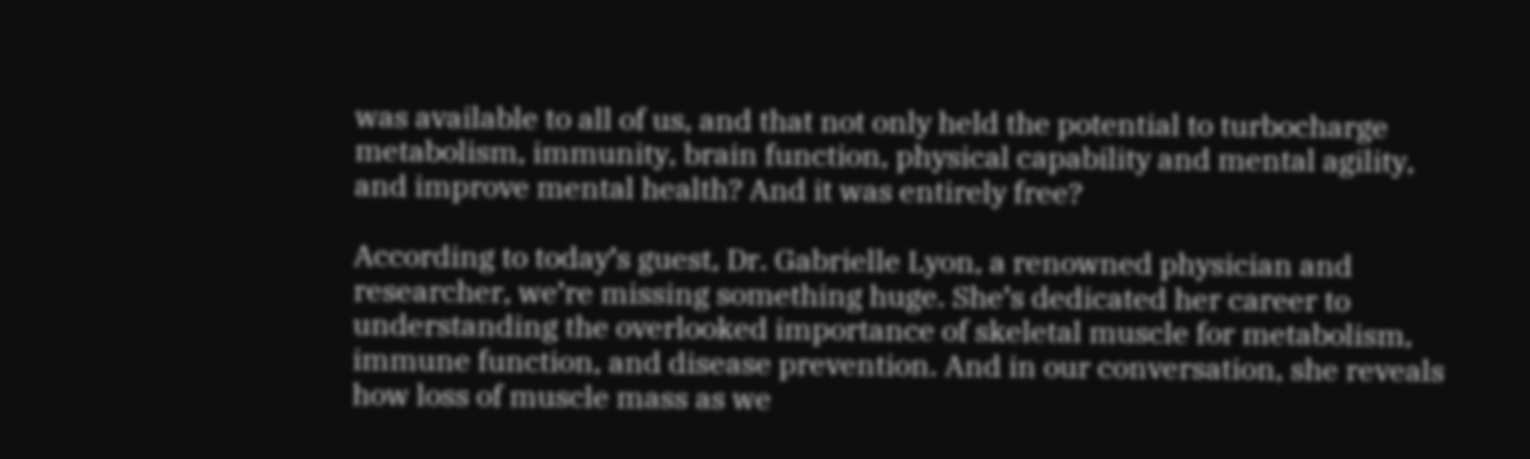was available to all of us, and that not only held the potential to turbocharge metabolism, immunity, brain function, physical capability and mental agility, and improve mental health? And it was entirely free?

According to today’s guest, Dr. Gabrielle Lyon, a renowned physician and researcher, we’re missing something huge. She’s dedicated her career to understanding the overlooked importance of skeletal muscle for metabolism, immune function, and disease prevention. And in our conversation, she reveals how loss of muscle mass as we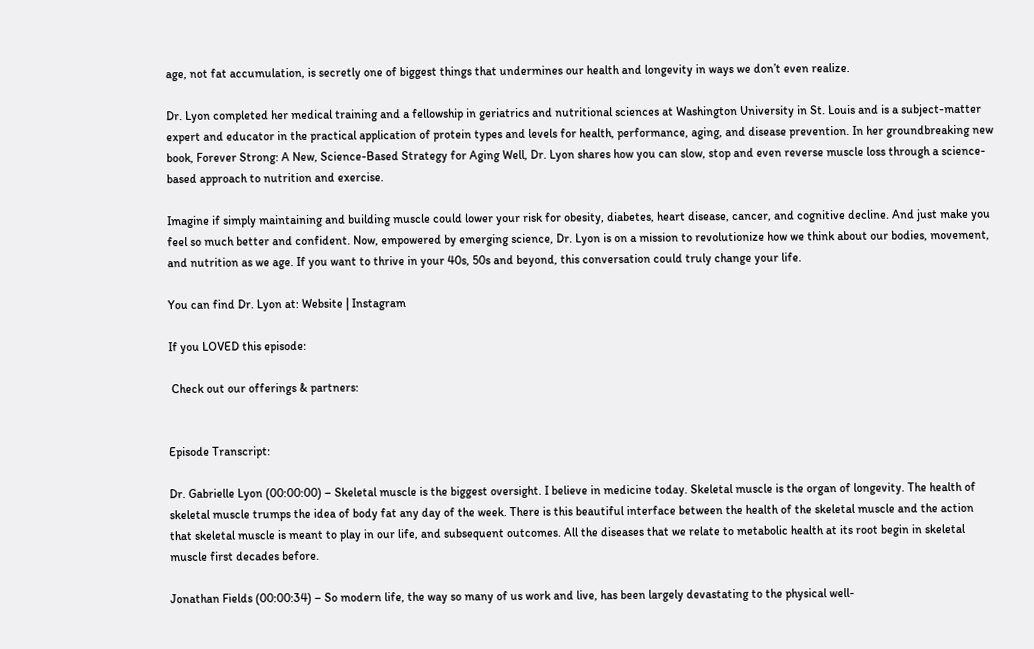age, not fat accumulation, is secretly one of biggest things that undermines our health and longevity in ways we don’t even realize.

Dr. Lyon completed her medical training and a fellowship in geriatrics and nutritional sciences at Washington University in St. Louis and is a subject-matter expert and educator in the practical application of protein types and levels for health, performance, aging, and disease prevention. In her groundbreaking new book, Forever Strong: A New, Science-Based Strategy for Aging Well, Dr. Lyon shares how you can slow, stop and even reverse muscle loss through a science-based approach to nutrition and exercise.

Imagine if simply maintaining and building muscle could lower your risk for obesity, diabetes, heart disease, cancer, and cognitive decline. And just make you feel so much better and confident. Now, empowered by emerging science, Dr. Lyon is on a mission to revolutionize how we think about our bodies, movement, and nutrition as we age. If you want to thrive in your 40s, 50s and beyond, this conversation could truly change your life.

You can find Dr. Lyon at: Website | Instagram

If you LOVED this episode:

 Check out our offerings & partners:


Episode Transcript:

Dr. Gabrielle Lyon (00:00:00) – Skeletal muscle is the biggest oversight. I believe in medicine today. Skeletal muscle is the organ of longevity. The health of skeletal muscle trumps the idea of body fat any day of the week. There is this beautiful interface between the health of the skeletal muscle and the action that skeletal muscle is meant to play in our life, and subsequent outcomes. All the diseases that we relate to metabolic health at its root begin in skeletal muscle first decades before.

Jonathan Fields (00:00:34) – So modern life, the way so many of us work and live, has been largely devastating to the physical well-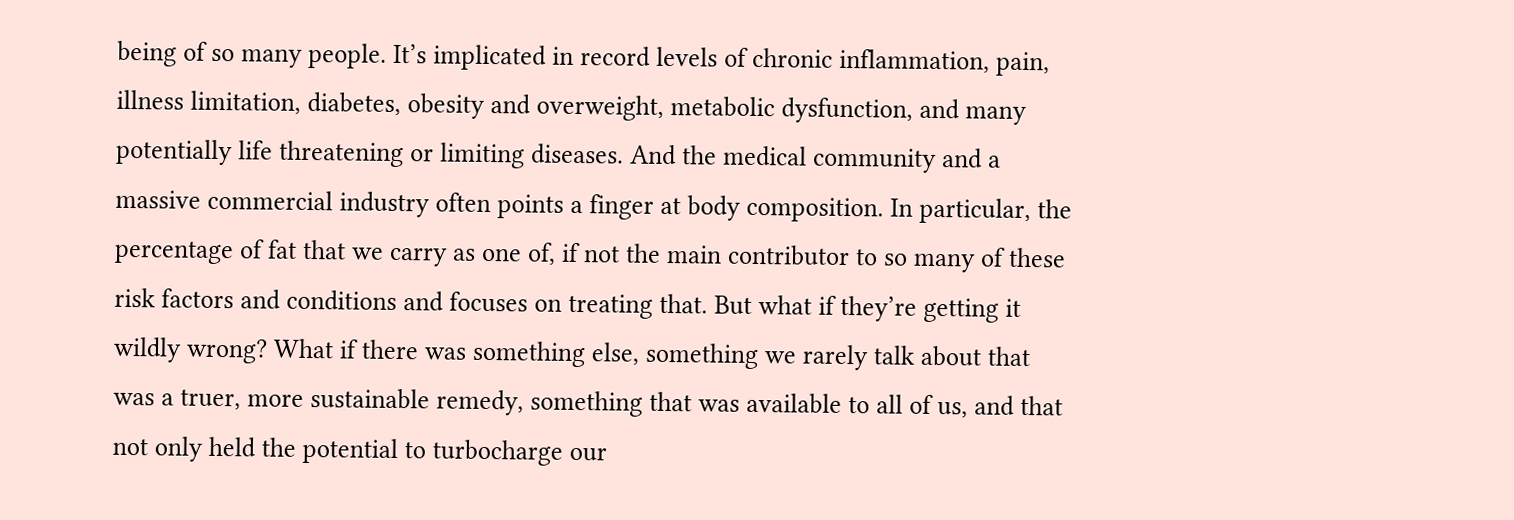being of so many people. It’s implicated in record levels of chronic inflammation, pain, illness limitation, diabetes, obesity and overweight, metabolic dysfunction, and many potentially life threatening or limiting diseases. And the medical community and a massive commercial industry often points a finger at body composition. In particular, the percentage of fat that we carry as one of, if not the main contributor to so many of these risk factors and conditions and focuses on treating that. But what if they’re getting it wildly wrong? What if there was something else, something we rarely talk about that was a truer, more sustainable remedy, something that was available to all of us, and that not only held the potential to turbocharge our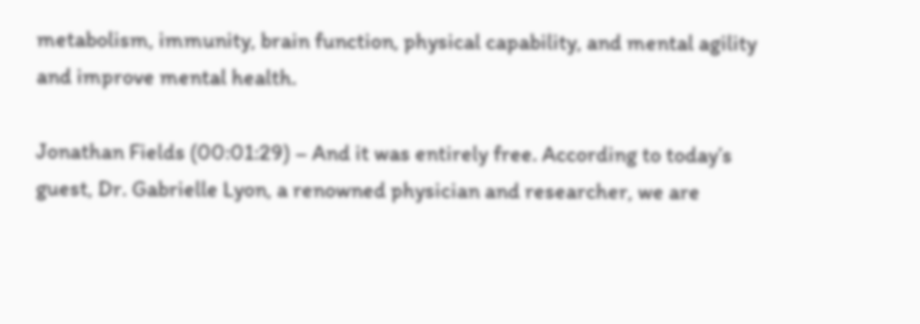metabolism, immunity, brain function, physical capability, and mental agility and improve mental health.

Jonathan Fields (00:01:29) – And it was entirely free. According to today’s guest, Dr. Gabrielle Lyon, a renowned physician and researcher, we are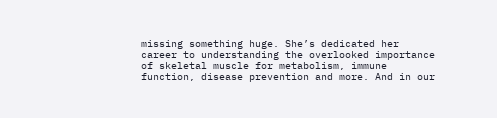missing something huge. She’s dedicated her career to understanding the overlooked importance of skeletal muscle for metabolism, immune function, disease prevention and more. And in our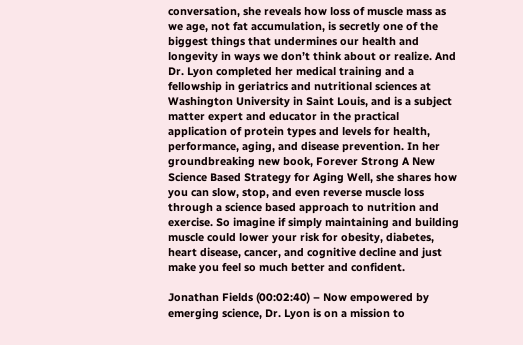conversation, she reveals how loss of muscle mass as we age, not fat accumulation, is secretly one of the biggest things that undermines our health and longevity in ways we don’t think about or realize. And Dr. Lyon completed her medical training and a fellowship in geriatrics and nutritional sciences at Washington University in Saint Louis, and is a subject matter expert and educator in the practical application of protein types and levels for health, performance, aging, and disease prevention. In her groundbreaking new book, Forever Strong A New Science Based Strategy for Aging Well, she shares how you can slow, stop, and even reverse muscle loss through a science based approach to nutrition and exercise. So imagine if simply maintaining and building muscle could lower your risk for obesity, diabetes, heart disease, cancer, and cognitive decline and just make you feel so much better and confident.

Jonathan Fields (00:02:40) – Now empowered by emerging science, Dr. Lyon is on a mission to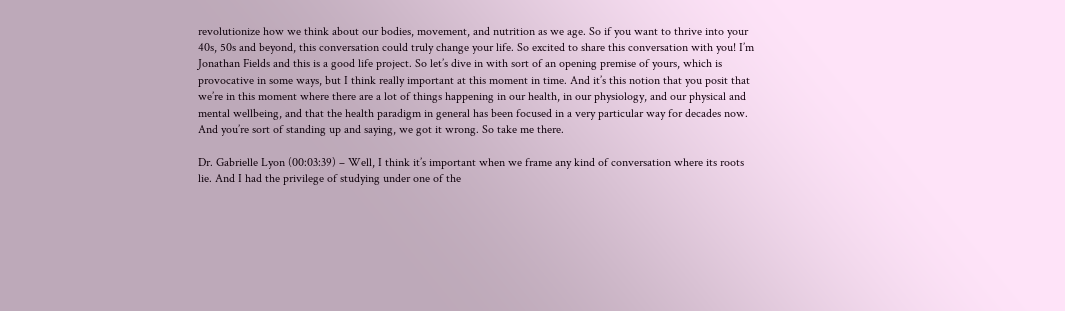revolutionize how we think about our bodies, movement, and nutrition as we age. So if you want to thrive into your 40s, 50s and beyond, this conversation could truly change your life. So excited to share this conversation with you! I’m Jonathan Fields and this is a good life project. So let’s dive in with sort of an opening premise of yours, which is provocative in some ways, but I think really important at this moment in time. And it’s this notion that you posit that we’re in this moment where there are a lot of things happening in our health, in our physiology, and our physical and mental wellbeing, and that the health paradigm in general has been focused in a very particular way for decades now. And you’re sort of standing up and saying, we got it wrong. So take me there.

Dr. Gabrielle Lyon (00:03:39) – Well, I think it’s important when we frame any kind of conversation where its roots lie. And I had the privilege of studying under one of the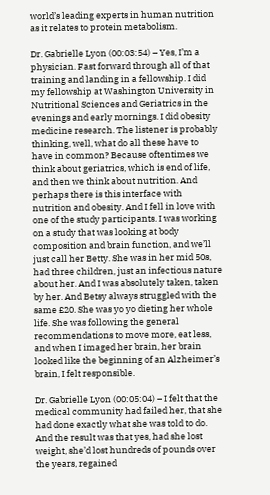world’s leading experts in human nutrition as it relates to protein metabolism.

Dr. Gabrielle Lyon (00:03:54) – Yes, I’m a physician. Fast forward through all of that training and landing in a fellowship. I did my fellowship at Washington University in Nutritional Sciences and Geriatrics in the evenings and early mornings. I did obesity medicine research. The listener is probably thinking, well, what do all these have to have in common? Because oftentimes we think about geriatrics, which is end of life, and then we think about nutrition. And perhaps there is this interface with nutrition and obesity. And I fell in love with one of the study participants. I was working on a study that was looking at body composition and brain function, and we’ll just call her Betty. She was in her mid 50s, had three children, just an infectious nature about her. And I was absolutely taken, taken by her. And Betsy always struggled with the same £20. She was yo yo dieting her whole life. She was following the general recommendations to move more, eat less, and when I imaged her brain, her brain looked like the beginning of an Alzheimer’s brain, I felt responsible.

Dr. Gabrielle Lyon (00:05:04) – I felt that the medical community had failed her, that she had done exactly what she was told to do. And the result was that yes, had she lost weight, she’d lost hundreds of pounds over the years, regained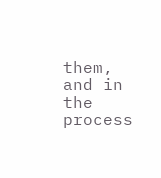them, and in the process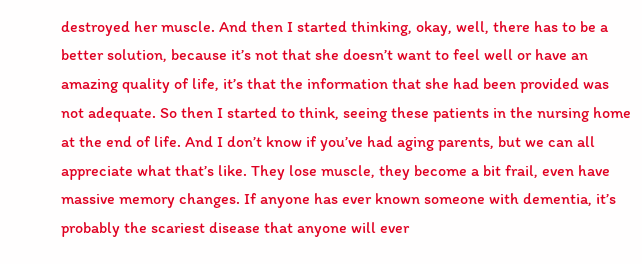destroyed her muscle. And then I started thinking, okay, well, there has to be a better solution, because it’s not that she doesn’t want to feel well or have an amazing quality of life, it’s that the information that she had been provided was not adequate. So then I started to think, seeing these patients in the nursing home at the end of life. And I don’t know if you’ve had aging parents, but we can all appreciate what that’s like. They lose muscle, they become a bit frail, even have massive memory changes. If anyone has ever known someone with dementia, it’s probably the scariest disease that anyone will ever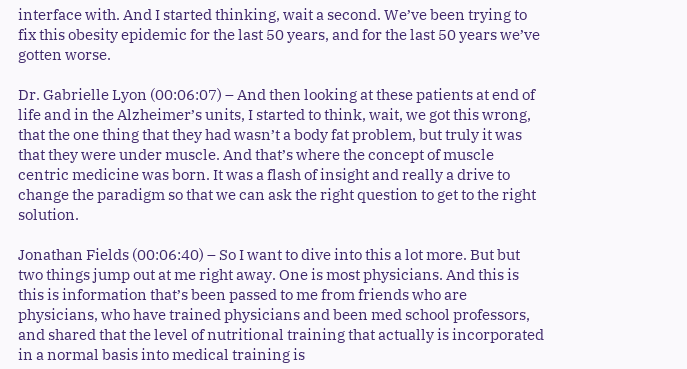interface with. And I started thinking, wait a second. We’ve been trying to fix this obesity epidemic for the last 50 years, and for the last 50 years we’ve gotten worse.

Dr. Gabrielle Lyon (00:06:07) – And then looking at these patients at end of life and in the Alzheimer’s units, I started to think, wait, we got this wrong, that the one thing that they had wasn’t a body fat problem, but truly it was that they were under muscle. And that’s where the concept of muscle centric medicine was born. It was a flash of insight and really a drive to change the paradigm so that we can ask the right question to get to the right solution.

Jonathan Fields (00:06:40) – So I want to dive into this a lot more. But but two things jump out at me right away. One is most physicians. And this is this is information that’s been passed to me from friends who are physicians, who have trained physicians and been med school professors, and shared that the level of nutritional training that actually is incorporated in a normal basis into medical training is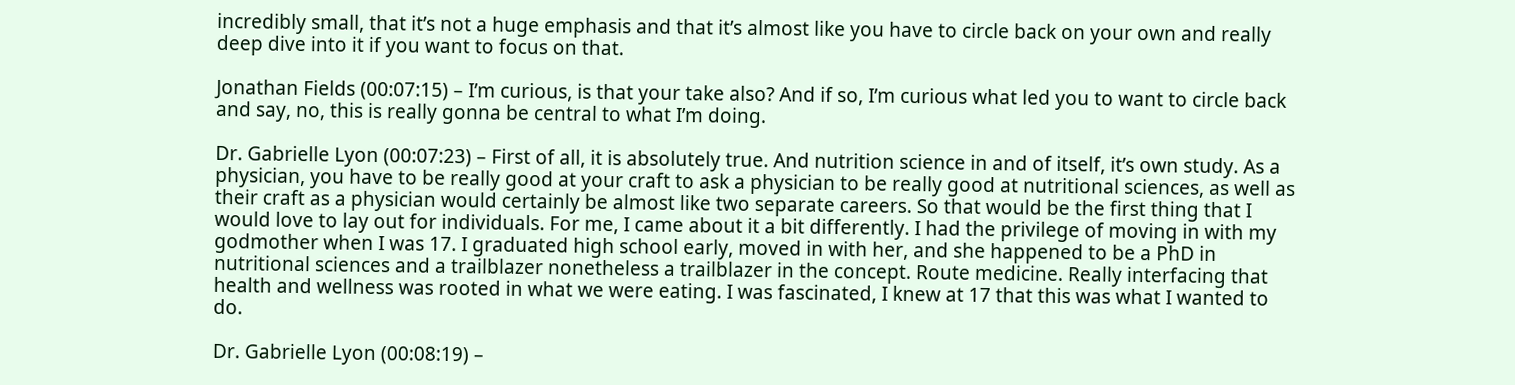incredibly small, that it’s not a huge emphasis and that it’s almost like you have to circle back on your own and really deep dive into it if you want to focus on that.

Jonathan Fields (00:07:15) – I’m curious, is that your take also? And if so, I’m curious what led you to want to circle back and say, no, this is really gonna be central to what I’m doing.

Dr. Gabrielle Lyon (00:07:23) – First of all, it is absolutely true. And nutrition science in and of itself, it’s own study. As a physician, you have to be really good at your craft to ask a physician to be really good at nutritional sciences, as well as their craft as a physician would certainly be almost like two separate careers. So that would be the first thing that I would love to lay out for individuals. For me, I came about it a bit differently. I had the privilege of moving in with my godmother when I was 17. I graduated high school early, moved in with her, and she happened to be a PhD in nutritional sciences and a trailblazer nonetheless a trailblazer in the concept. Route medicine. Really interfacing that health and wellness was rooted in what we were eating. I was fascinated, I knew at 17 that this was what I wanted to do.

Dr. Gabrielle Lyon (00:08:19) –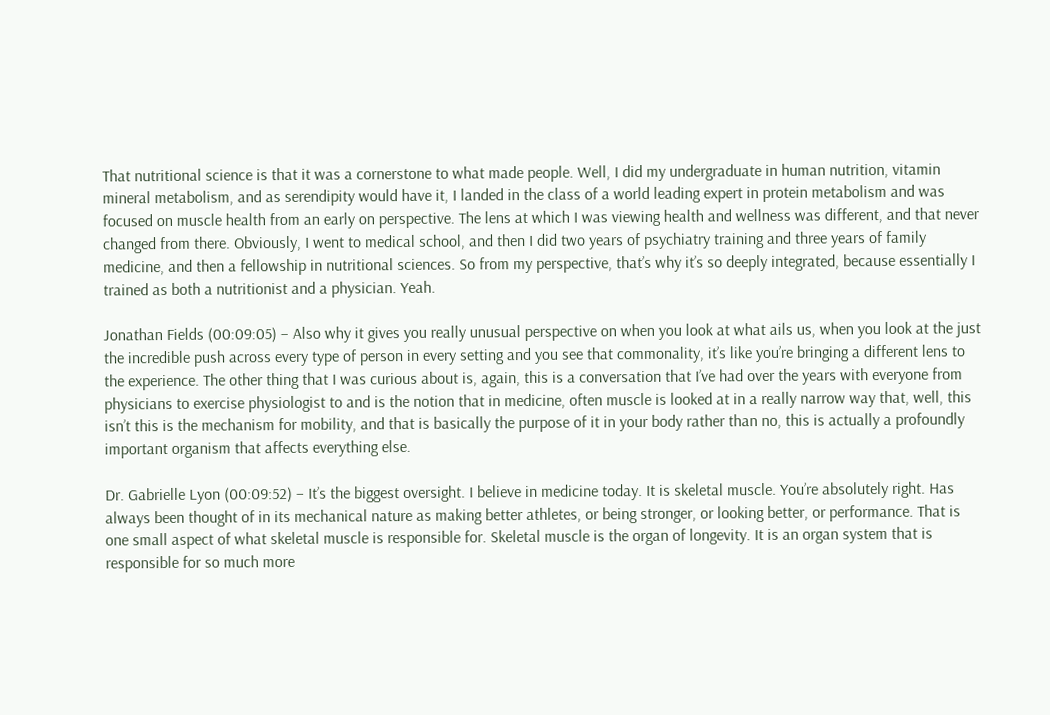That nutritional science is that it was a cornerstone to what made people. Well, I did my undergraduate in human nutrition, vitamin mineral metabolism, and as serendipity would have it, I landed in the class of a world leading expert in protein metabolism and was focused on muscle health from an early on perspective. The lens at which I was viewing health and wellness was different, and that never changed from there. Obviously, I went to medical school, and then I did two years of psychiatry training and three years of family medicine, and then a fellowship in nutritional sciences. So from my perspective, that’s why it’s so deeply integrated, because essentially I trained as both a nutritionist and a physician. Yeah.

Jonathan Fields (00:09:05) – Also why it gives you really unusual perspective on when you look at what ails us, when you look at the just the incredible push across every type of person in every setting and you see that commonality, it’s like you’re bringing a different lens to the experience. The other thing that I was curious about is, again, this is a conversation that I’ve had over the years with everyone from physicians to exercise physiologist to and is the notion that in medicine, often muscle is looked at in a really narrow way that, well, this isn’t this is the mechanism for mobility, and that is basically the purpose of it in your body rather than no, this is actually a profoundly important organism that affects everything else.

Dr. Gabrielle Lyon (00:09:52) – It’s the biggest oversight. I believe in medicine today. It is skeletal muscle. You’re absolutely right. Has always been thought of in its mechanical nature as making better athletes, or being stronger, or looking better, or performance. That is one small aspect of what skeletal muscle is responsible for. Skeletal muscle is the organ of longevity. It is an organ system that is responsible for so much more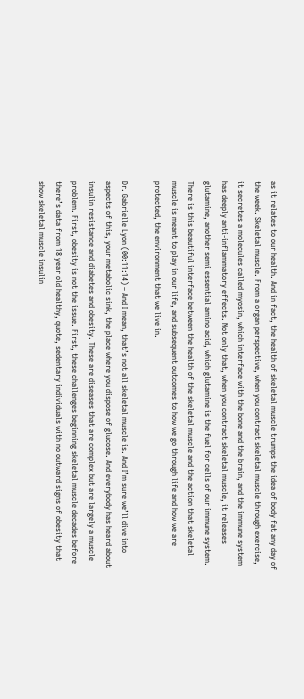as it relates to our health. And in fact, the health of skeletal muscle trumps the idea of body fat any day of the week. Skeletal muscle. From a organ perspective, when you contract skeletal muscle through exercise, it secretes a molecules called myosin, which interface with the bone and the brain, and the immune system has deeply anti-inflammatory effects. Not only that, when you contract skeletal muscle, it releases glutamine, another semi essential amino acid, which glutamine is the fuel for cells of our immune system. There is this beautiful interface between the health of the skeletal muscle and the action that skeletal muscle is meant to play in our life, and subsequent outcomes to how we go through life and how we are protected, the environment that we live in.

Dr. Gabrielle Lyon (00:11:14) – And I mean, that’s not all skeletal muscle is. And I’m sure we’ll dive into aspects of this, your metabolic sink, the place where you dispose of glucose. And everybody has heard about insulin resistance and diabetes and obesity. These are diseases that are complex but are largely a muscle problem. First, obesity is not the issue. First, these challenges beginning skeletal muscle decades before there’s data from 18 year old healthy, quote, sedentary individuals with no outward signs of obesity that show skeletal muscle insulin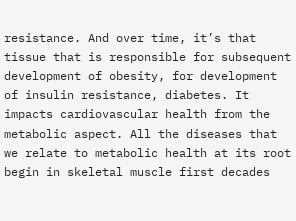resistance. And over time, it’s that tissue that is responsible for subsequent development of obesity, for development of insulin resistance, diabetes. It impacts cardiovascular health from the metabolic aspect. All the diseases that we relate to metabolic health at its root begin in skeletal muscle first decades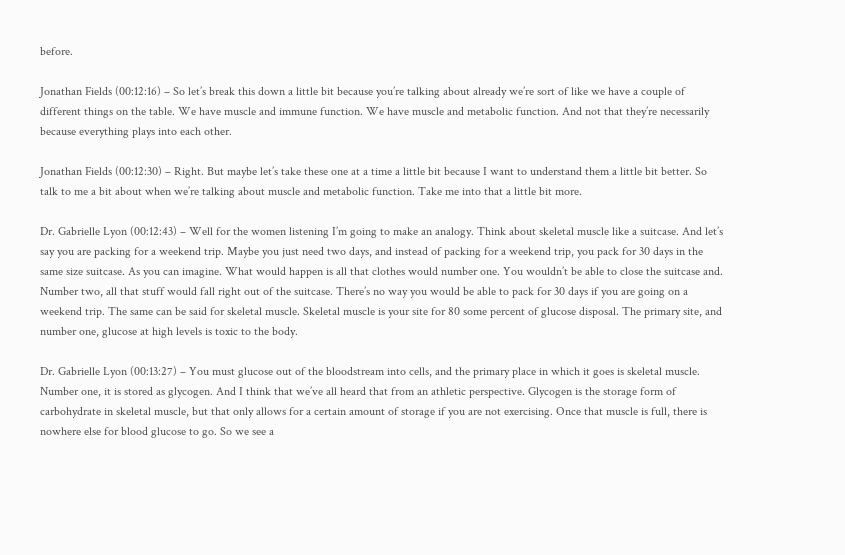before.

Jonathan Fields (00:12:16) – So let’s break this down a little bit because you’re talking about already we’re sort of like we have a couple of different things on the table. We have muscle and immune function. We have muscle and metabolic function. And not that they’re necessarily because everything plays into each other.

Jonathan Fields (00:12:30) – Right. But maybe let’s take these one at a time a little bit because I want to understand them a little bit better. So talk to me a bit about when we’re talking about muscle and metabolic function. Take me into that a little bit more.

Dr. Gabrielle Lyon (00:12:43) – Well for the women listening I’m going to make an analogy. Think about skeletal muscle like a suitcase. And let’s say you are packing for a weekend trip. Maybe you just need two days, and instead of packing for a weekend trip, you pack for 30 days in the same size suitcase. As you can imagine. What would happen is all that clothes would number one. You wouldn’t be able to close the suitcase and. Number two, all that stuff would fall right out of the suitcase. There’s no way you would be able to pack for 30 days if you are going on a weekend trip. The same can be said for skeletal muscle. Skeletal muscle is your site for 80 some percent of glucose disposal. The primary site, and number one, glucose at high levels is toxic to the body.

Dr. Gabrielle Lyon (00:13:27) – You must glucose out of the bloodstream into cells, and the primary place in which it goes is skeletal muscle. Number one, it is stored as glycogen. And I think that we’ve all heard that from an athletic perspective. Glycogen is the storage form of carbohydrate in skeletal muscle, but that only allows for a certain amount of storage if you are not exercising. Once that muscle is full, there is nowhere else for blood glucose to go. So we see a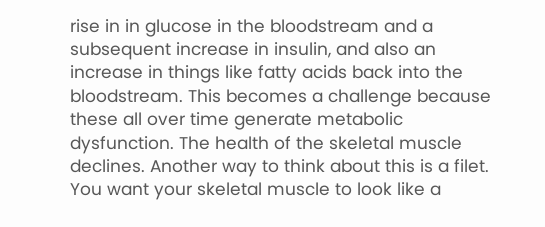rise in in glucose in the bloodstream and a subsequent increase in insulin, and also an increase in things like fatty acids back into the bloodstream. This becomes a challenge because these all over time generate metabolic dysfunction. The health of the skeletal muscle declines. Another way to think about this is a filet. You want your skeletal muscle to look like a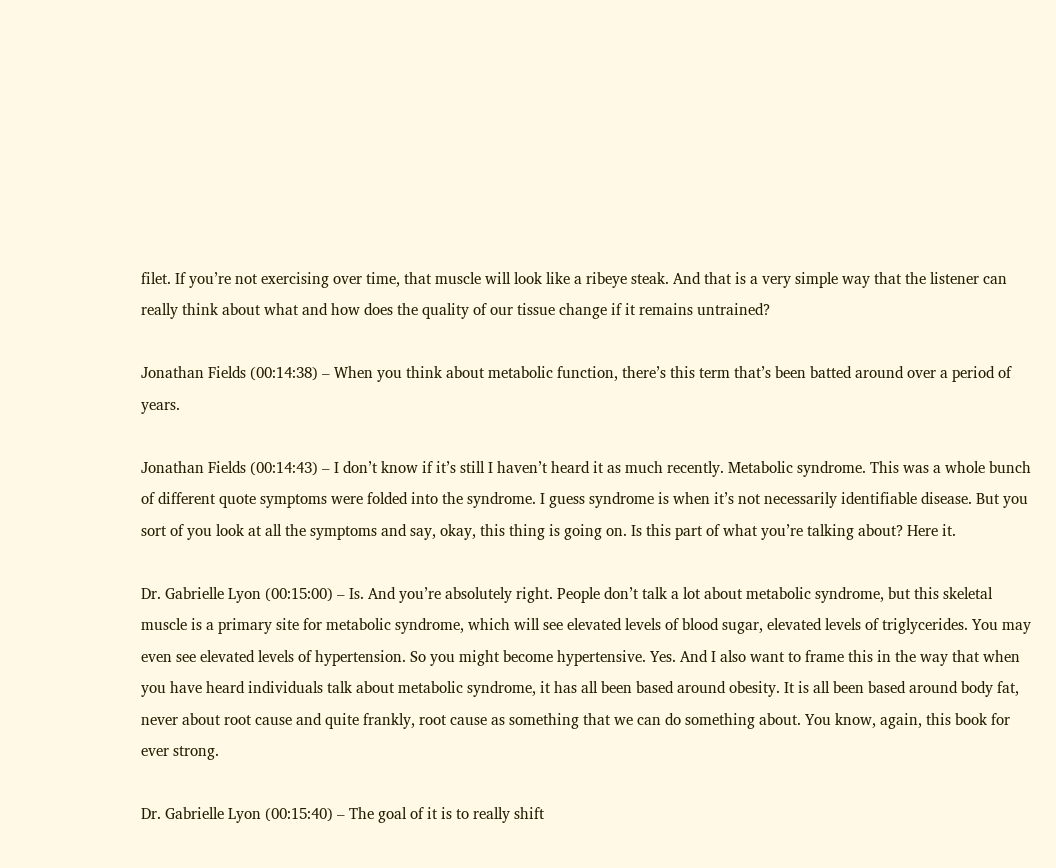filet. If you’re not exercising over time, that muscle will look like a ribeye steak. And that is a very simple way that the listener can really think about what and how does the quality of our tissue change if it remains untrained?

Jonathan Fields (00:14:38) – When you think about metabolic function, there’s this term that’s been batted around over a period of years.

Jonathan Fields (00:14:43) – I don’t know if it’s still I haven’t heard it as much recently. Metabolic syndrome. This was a whole bunch of different quote symptoms were folded into the syndrome. I guess syndrome is when it’s not necessarily identifiable disease. But you sort of you look at all the symptoms and say, okay, this thing is going on. Is this part of what you’re talking about? Here it.

Dr. Gabrielle Lyon (00:15:00) – Is. And you’re absolutely right. People don’t talk a lot about metabolic syndrome, but this skeletal muscle is a primary site for metabolic syndrome, which will see elevated levels of blood sugar, elevated levels of triglycerides. You may even see elevated levels of hypertension. So you might become hypertensive. Yes. And I also want to frame this in the way that when you have heard individuals talk about metabolic syndrome, it has all been based around obesity. It is all been based around body fat, never about root cause and quite frankly, root cause as something that we can do something about. You know, again, this book for ever strong.

Dr. Gabrielle Lyon (00:15:40) – The goal of it is to really shift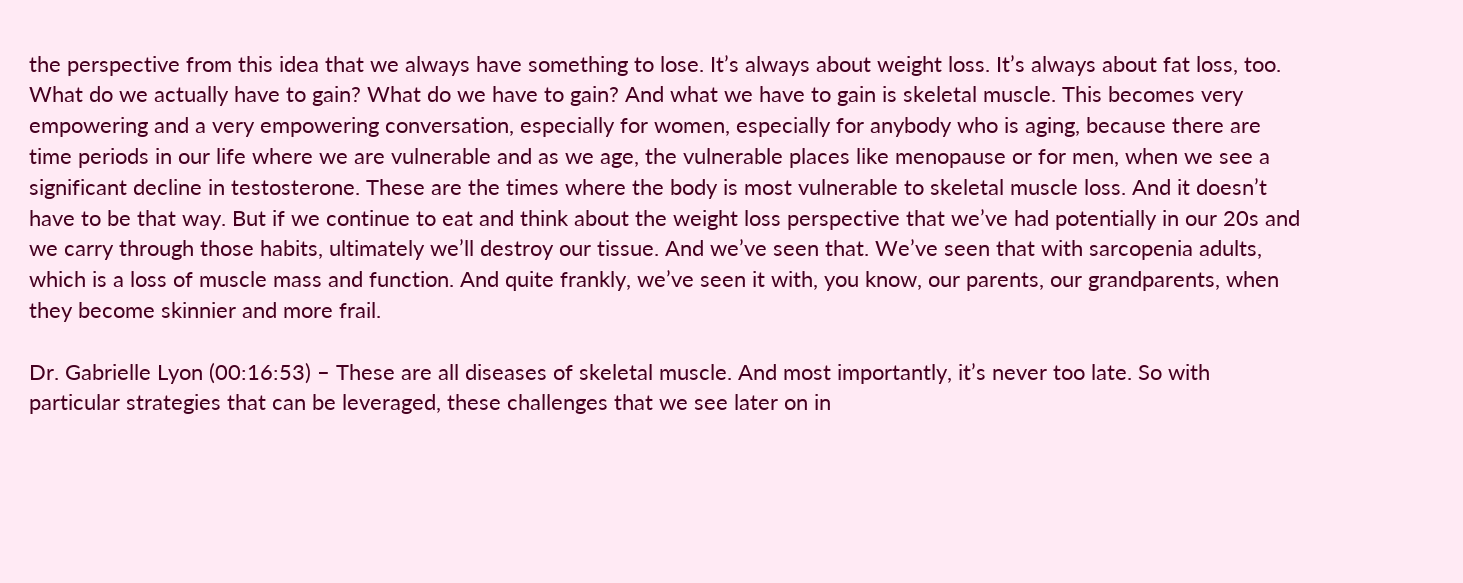the perspective from this idea that we always have something to lose. It’s always about weight loss. It’s always about fat loss, too. What do we actually have to gain? What do we have to gain? And what we have to gain is skeletal muscle. This becomes very empowering and a very empowering conversation, especially for women, especially for anybody who is aging, because there are time periods in our life where we are vulnerable and as we age, the vulnerable places like menopause or for men, when we see a significant decline in testosterone. These are the times where the body is most vulnerable to skeletal muscle loss. And it doesn’t have to be that way. But if we continue to eat and think about the weight loss perspective that we’ve had potentially in our 20s and we carry through those habits, ultimately we’ll destroy our tissue. And we’ve seen that. We’ve seen that with sarcopenia adults, which is a loss of muscle mass and function. And quite frankly, we’ve seen it with, you know, our parents, our grandparents, when they become skinnier and more frail.

Dr. Gabrielle Lyon (00:16:53) – These are all diseases of skeletal muscle. And most importantly, it’s never too late. So with particular strategies that can be leveraged, these challenges that we see later on in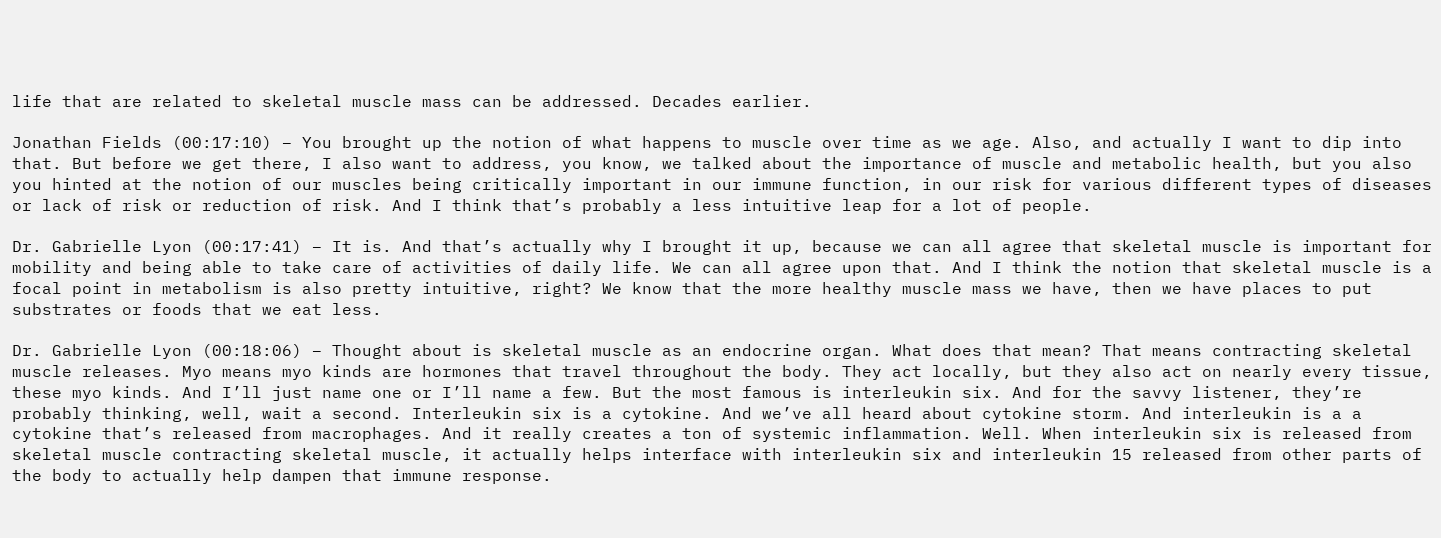life that are related to skeletal muscle mass can be addressed. Decades earlier.

Jonathan Fields (00:17:10) – You brought up the notion of what happens to muscle over time as we age. Also, and actually I want to dip into that. But before we get there, I also want to address, you know, we talked about the importance of muscle and metabolic health, but you also you hinted at the notion of our muscles being critically important in our immune function, in our risk for various different types of diseases or lack of risk or reduction of risk. And I think that’s probably a less intuitive leap for a lot of people.

Dr. Gabrielle Lyon (00:17:41) – It is. And that’s actually why I brought it up, because we can all agree that skeletal muscle is important for mobility and being able to take care of activities of daily life. We can all agree upon that. And I think the notion that skeletal muscle is a focal point in metabolism is also pretty intuitive, right? We know that the more healthy muscle mass we have, then we have places to put substrates or foods that we eat less.

Dr. Gabrielle Lyon (00:18:06) – Thought about is skeletal muscle as an endocrine organ. What does that mean? That means contracting skeletal muscle releases. Myo means myo kinds are hormones that travel throughout the body. They act locally, but they also act on nearly every tissue, these myo kinds. And I’ll just name one or I’ll name a few. But the most famous is interleukin six. And for the savvy listener, they’re probably thinking, well, wait a second. Interleukin six is a cytokine. And we’ve all heard about cytokine storm. And interleukin is a a cytokine that’s released from macrophages. And it really creates a ton of systemic inflammation. Well. When interleukin six is released from skeletal muscle contracting skeletal muscle, it actually helps interface with interleukin six and interleukin 15 released from other parts of the body to actually help dampen that immune response.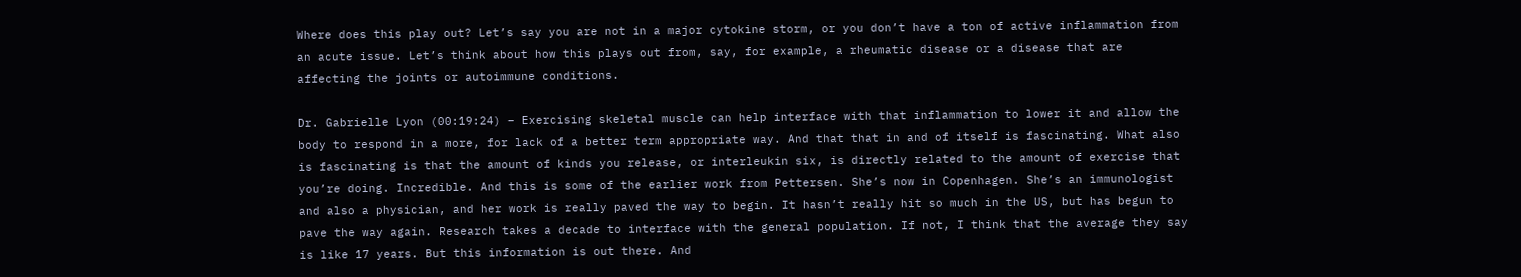Where does this play out? Let’s say you are not in a major cytokine storm, or you don’t have a ton of active inflammation from an acute issue. Let’s think about how this plays out from, say, for example, a rheumatic disease or a disease that are affecting the joints or autoimmune conditions.

Dr. Gabrielle Lyon (00:19:24) – Exercising skeletal muscle can help interface with that inflammation to lower it and allow the body to respond in a more, for lack of a better term appropriate way. And that that in and of itself is fascinating. What also is fascinating is that the amount of kinds you release, or interleukin six, is directly related to the amount of exercise that you’re doing. Incredible. And this is some of the earlier work from Pettersen. She’s now in Copenhagen. She’s an immunologist and also a physician, and her work is really paved the way to begin. It hasn’t really hit so much in the US, but has begun to pave the way again. Research takes a decade to interface with the general population. If not, I think that the average they say is like 17 years. But this information is out there. And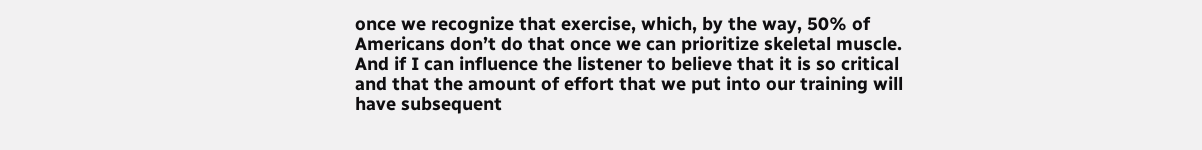once we recognize that exercise, which, by the way, 50% of Americans don’t do that once we can prioritize skeletal muscle. And if I can influence the listener to believe that it is so critical and that the amount of effort that we put into our training will have subsequent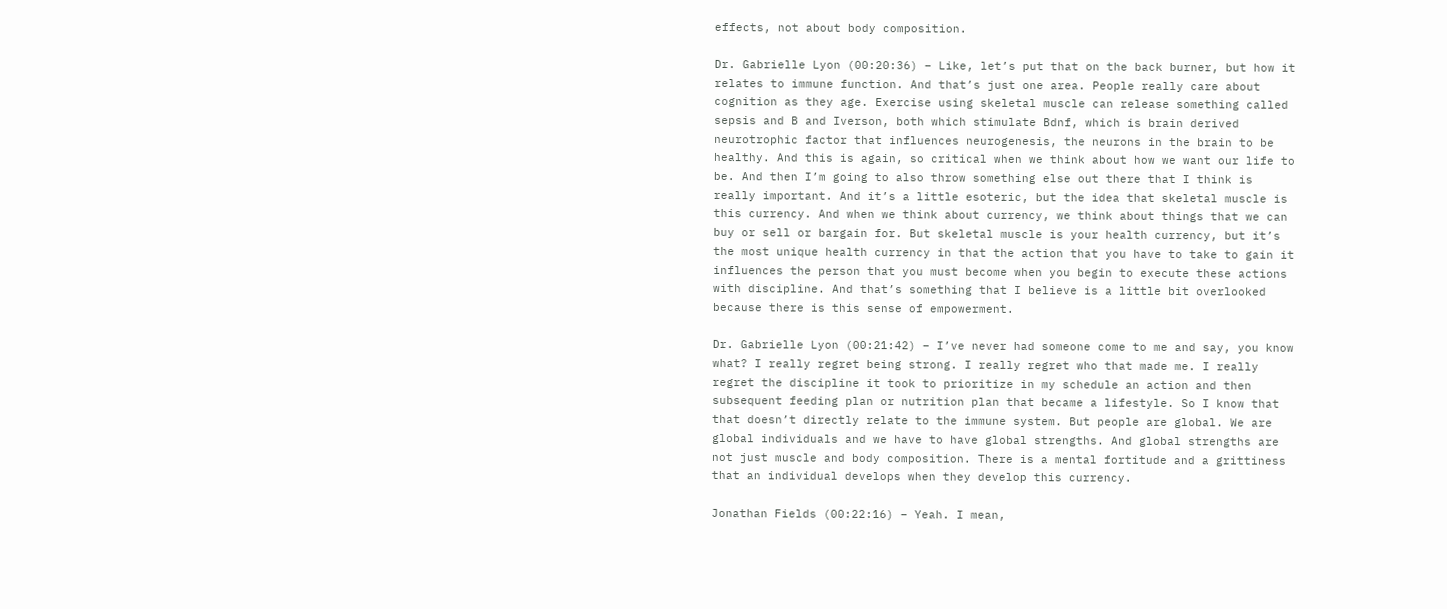effects, not about body composition.

Dr. Gabrielle Lyon (00:20:36) – Like, let’s put that on the back burner, but how it relates to immune function. And that’s just one area. People really care about cognition as they age. Exercise using skeletal muscle can release something called sepsis and B and Iverson, both which stimulate Bdnf, which is brain derived neurotrophic factor that influences neurogenesis, the neurons in the brain to be healthy. And this is again, so critical when we think about how we want our life to be. And then I’m going to also throw something else out there that I think is really important. And it’s a little esoteric, but the idea that skeletal muscle is this currency. And when we think about currency, we think about things that we can buy or sell or bargain for. But skeletal muscle is your health currency, but it’s the most unique health currency in that the action that you have to take to gain it influences the person that you must become when you begin to execute these actions with discipline. And that’s something that I believe is a little bit overlooked because there is this sense of empowerment.

Dr. Gabrielle Lyon (00:21:42) – I’ve never had someone come to me and say, you know what? I really regret being strong. I really regret who that made me. I really regret the discipline it took to prioritize in my schedule an action and then subsequent feeding plan or nutrition plan that became a lifestyle. So I know that that doesn’t directly relate to the immune system. But people are global. We are global individuals and we have to have global strengths. And global strengths are not just muscle and body composition. There is a mental fortitude and a grittiness that an individual develops when they develop this currency.

Jonathan Fields (00:22:16) – Yeah. I mean,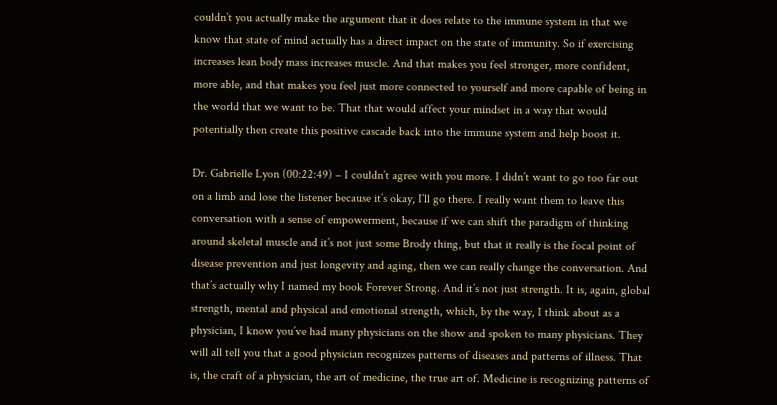couldn’t you actually make the argument that it does relate to the immune system in that we know that state of mind actually has a direct impact on the state of immunity. So if exercising increases lean body mass increases muscle. And that makes you feel stronger, more confident, more able, and that makes you feel just more connected to yourself and more capable of being in the world that we want to be. That that would affect your mindset in a way that would potentially then create this positive cascade back into the immune system and help boost it.

Dr. Gabrielle Lyon (00:22:49) – I couldn’t agree with you more. I didn’t want to go too far out on a limb and lose the listener because it’s okay, I’ll go there. I really want them to leave this conversation with a sense of empowerment, because if we can shift the paradigm of thinking around skeletal muscle and it’s not just some Brody thing, but that it really is the focal point of disease prevention and just longevity and aging, then we can really change the conversation. And that’s actually why I named my book Forever Strong. And it’s not just strength. It is, again, global strength, mental and physical and emotional strength, which, by the way, I think about as a physician, I know you’ve had many physicians on the show and spoken to many physicians. They will all tell you that a good physician recognizes patterns of diseases and patterns of illness. That is, the craft of a physician, the art of medicine, the true art of. Medicine is recognizing patterns of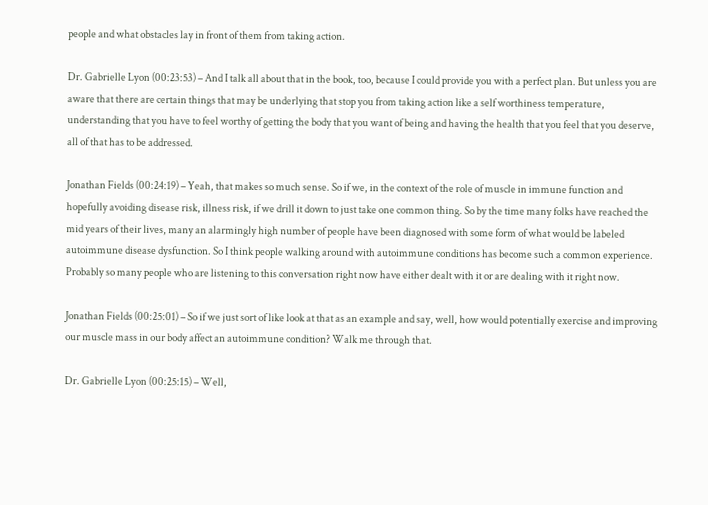people and what obstacles lay in front of them from taking action.

Dr. Gabrielle Lyon (00:23:53) – And I talk all about that in the book, too, because I could provide you with a perfect plan. But unless you are aware that there are certain things that may be underlying that stop you from taking action like a self worthiness temperature, understanding that you have to feel worthy of getting the body that you want of being and having the health that you feel that you deserve, all of that has to be addressed.

Jonathan Fields (00:24:19) – Yeah, that makes so much sense. So if we, in the context of the role of muscle in immune function and hopefully avoiding disease risk, illness risk, if we drill it down to just take one common thing. So by the time many folks have reached the mid years of their lives, many an alarmingly high number of people have been diagnosed with some form of what would be labeled autoimmune disease dysfunction. So I think people walking around with autoimmune conditions has become such a common experience. Probably so many people who are listening to this conversation right now have either dealt with it or are dealing with it right now.

Jonathan Fields (00:25:01) – So if we just sort of like look at that as an example and say, well, how would potentially exercise and improving our muscle mass in our body affect an autoimmune condition? Walk me through that.

Dr. Gabrielle Lyon (00:25:15) – Well,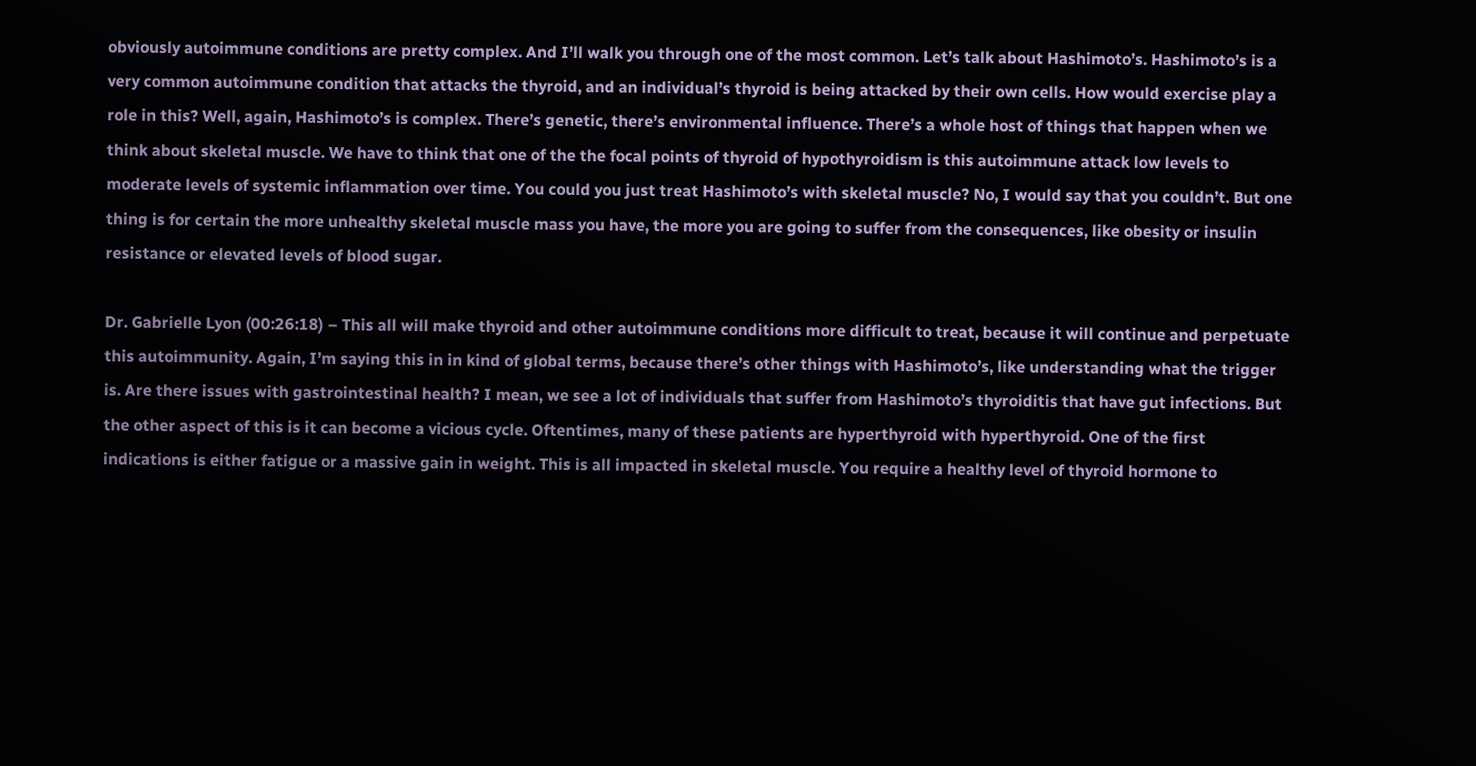obviously autoimmune conditions are pretty complex. And I’ll walk you through one of the most common. Let’s talk about Hashimoto’s. Hashimoto’s is a very common autoimmune condition that attacks the thyroid, and an individual’s thyroid is being attacked by their own cells. How would exercise play a role in this? Well, again, Hashimoto’s is complex. There’s genetic, there’s environmental influence. There’s a whole host of things that happen when we think about skeletal muscle. We have to think that one of the the focal points of thyroid of hypothyroidism is this autoimmune attack low levels to moderate levels of systemic inflammation over time. You could you just treat Hashimoto’s with skeletal muscle? No, I would say that you couldn’t. But one thing is for certain the more unhealthy skeletal muscle mass you have, the more you are going to suffer from the consequences, like obesity or insulin resistance or elevated levels of blood sugar.

Dr. Gabrielle Lyon (00:26:18) – This all will make thyroid and other autoimmune conditions more difficult to treat, because it will continue and perpetuate this autoimmunity. Again, I’m saying this in in kind of global terms, because there’s other things with Hashimoto’s, like understanding what the trigger is. Are there issues with gastrointestinal health? I mean, we see a lot of individuals that suffer from Hashimoto’s thyroiditis that have gut infections. But the other aspect of this is it can become a vicious cycle. Oftentimes, many of these patients are hyperthyroid with hyperthyroid. One of the first indications is either fatigue or a massive gain in weight. This is all impacted in skeletal muscle. You require a healthy level of thyroid hormone to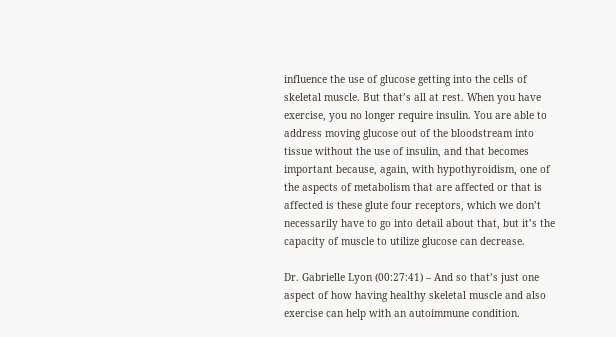influence the use of glucose getting into the cells of skeletal muscle. But that’s all at rest. When you have exercise, you no longer require insulin. You are able to address moving glucose out of the bloodstream into tissue without the use of insulin, and that becomes important because, again, with hypothyroidism, one of the aspects of metabolism that are affected or that is affected is these glute four receptors, which we don’t necessarily have to go into detail about that, but it’s the capacity of muscle to utilize glucose can decrease.

Dr. Gabrielle Lyon (00:27:41) – And so that’s just one aspect of how having healthy skeletal muscle and also exercise can help with an autoimmune condition.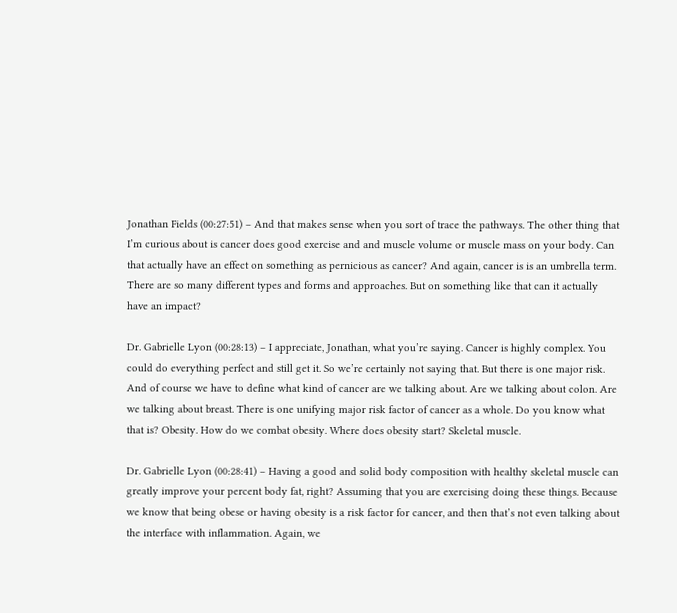Jonathan Fields (00:27:51) – And that makes sense when you sort of trace the pathways. The other thing that I’m curious about is cancer does good exercise and and muscle volume or muscle mass on your body. Can that actually have an effect on something as pernicious as cancer? And again, cancer is is an umbrella term. There are so many different types and forms and approaches. But on something like that can it actually have an impact?

Dr. Gabrielle Lyon (00:28:13) – I appreciate, Jonathan, what you’re saying. Cancer is highly complex. You could do everything perfect and still get it. So we’re certainly not saying that. But there is one major risk. And of course we have to define what kind of cancer are we talking about. Are we talking about colon. Are we talking about breast. There is one unifying major risk factor of cancer as a whole. Do you know what that is? Obesity. How do we combat obesity. Where does obesity start? Skeletal muscle.

Dr. Gabrielle Lyon (00:28:41) – Having a good and solid body composition with healthy skeletal muscle can greatly improve your percent body fat, right? Assuming that you are exercising doing these things. Because we know that being obese or having obesity is a risk factor for cancer, and then that’s not even talking about the interface with inflammation. Again, we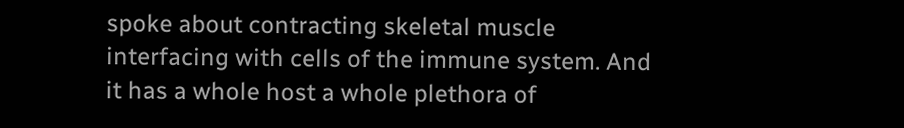spoke about contracting skeletal muscle interfacing with cells of the immune system. And it has a whole host a whole plethora of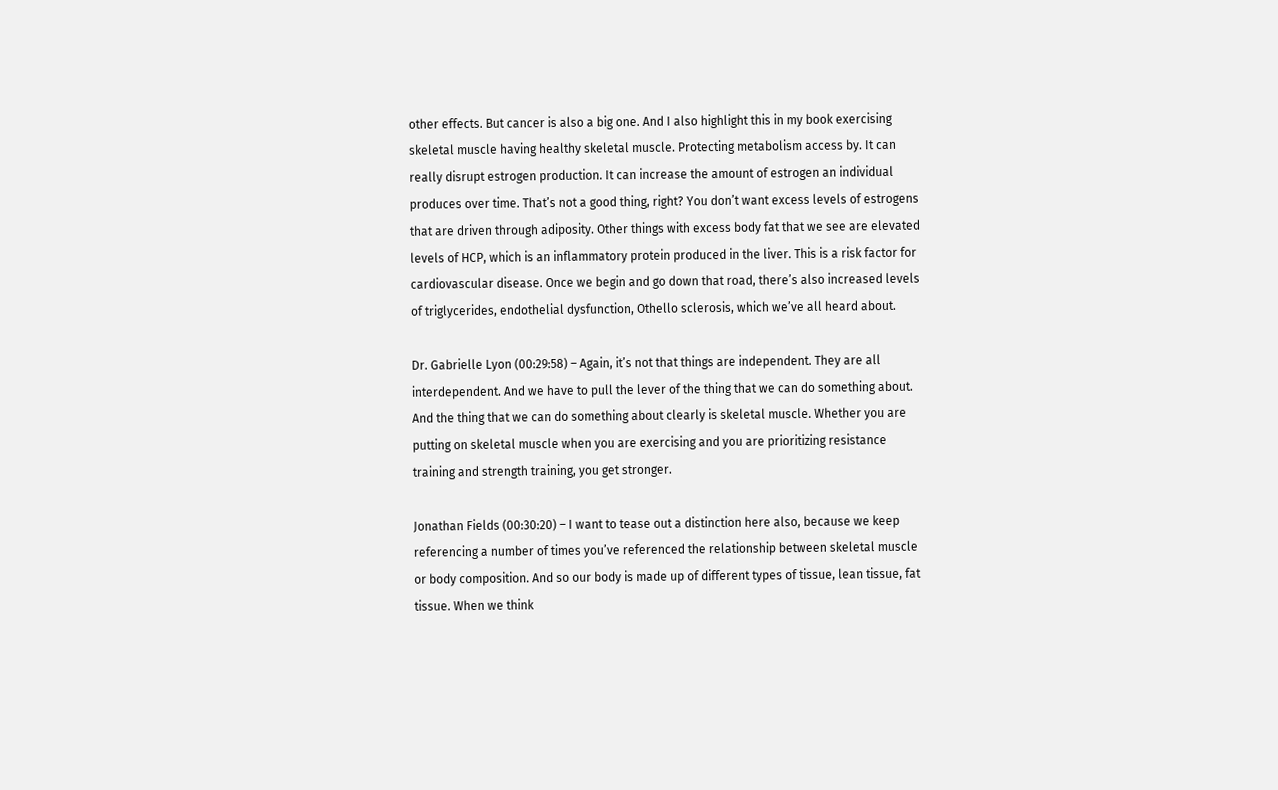other effects. But cancer is also a big one. And I also highlight this in my book exercising skeletal muscle having healthy skeletal muscle. Protecting metabolism access by. It can really disrupt estrogen production. It can increase the amount of estrogen an individual produces over time. That’s not a good thing, right? You don’t want excess levels of estrogens that are driven through adiposity. Other things with excess body fat that we see are elevated levels of HCP, which is an inflammatory protein produced in the liver. This is a risk factor for cardiovascular disease. Once we begin and go down that road, there’s also increased levels of triglycerides, endothelial dysfunction, Othello sclerosis, which we’ve all heard about.

Dr. Gabrielle Lyon (00:29:58) – Again, it’s not that things are independent. They are all interdependent. And we have to pull the lever of the thing that we can do something about. And the thing that we can do something about clearly is skeletal muscle. Whether you are putting on skeletal muscle when you are exercising and you are prioritizing resistance training and strength training, you get stronger.

Jonathan Fields (00:30:20) – I want to tease out a distinction here also, because we keep referencing a number of times you’ve referenced the relationship between skeletal muscle or body composition. And so our body is made up of different types of tissue, lean tissue, fat tissue. When we think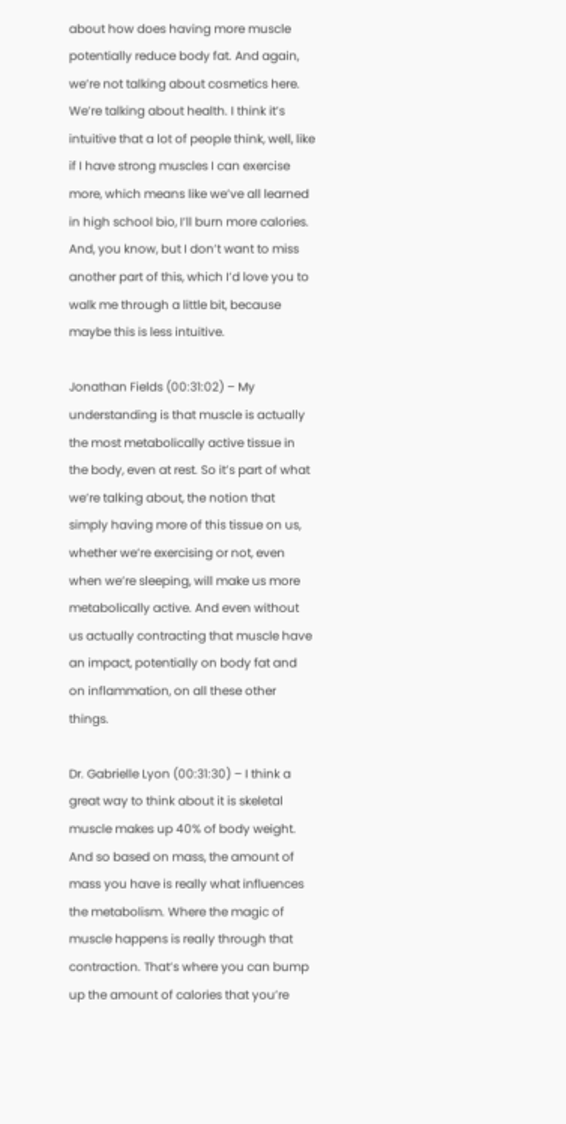about how does having more muscle potentially reduce body fat. And again, we’re not talking about cosmetics here. We’re talking about health. I think it’s intuitive that a lot of people think, well, like if I have strong muscles I can exercise more, which means like we’ve all learned in high school bio, I’ll burn more calories. And, you know, but I don’t want to miss another part of this, which I’d love you to walk me through a little bit, because maybe this is less intuitive.

Jonathan Fields (00:31:02) – My understanding is that muscle is actually the most metabolically active tissue in the body, even at rest. So it’s part of what we’re talking about, the notion that simply having more of this tissue on us, whether we’re exercising or not, even when we’re sleeping, will make us more metabolically active. And even without us actually contracting that muscle have an impact, potentially on body fat and on inflammation, on all these other things.

Dr. Gabrielle Lyon (00:31:30) – I think a great way to think about it is skeletal muscle makes up 40% of body weight. And so based on mass, the amount of mass you have is really what influences the metabolism. Where the magic of muscle happens is really through that contraction. That’s where you can bump up the amount of calories that you’re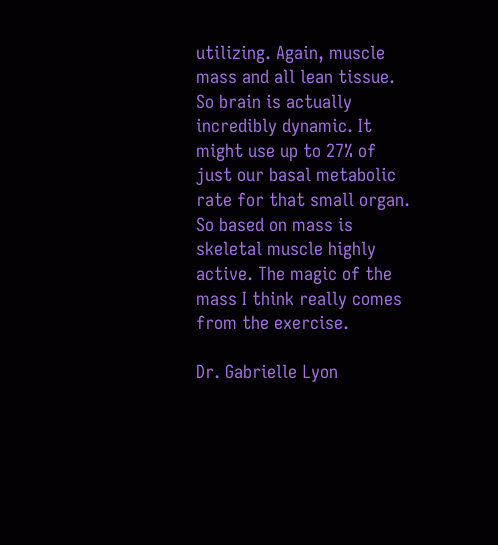utilizing. Again, muscle mass and all lean tissue. So brain is actually incredibly dynamic. It might use up to 27% of just our basal metabolic rate for that small organ. So based on mass is skeletal muscle highly active. The magic of the mass I think really comes from the exercise.

Dr. Gabrielle Lyon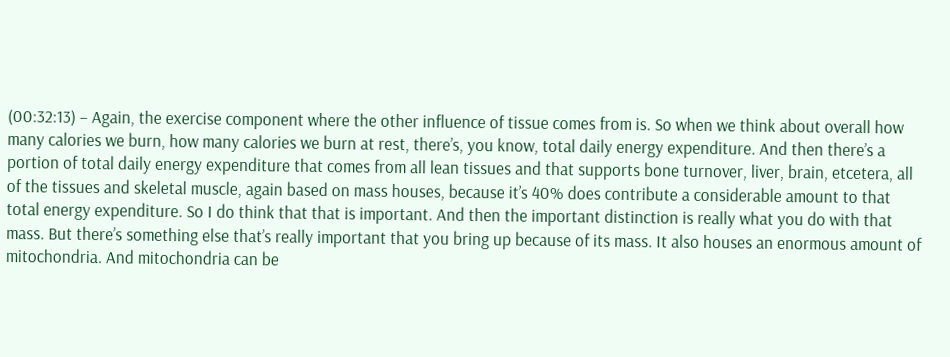(00:32:13) – Again, the exercise component where the other influence of tissue comes from is. So when we think about overall how many calories we burn, how many calories we burn at rest, there’s, you know, total daily energy expenditure. And then there’s a portion of total daily energy expenditure that comes from all lean tissues and that supports bone turnover, liver, brain, etcetera, all of the tissues and skeletal muscle, again based on mass houses, because it’s 40% does contribute a considerable amount to that total energy expenditure. So I do think that that is important. And then the important distinction is really what you do with that mass. But there’s something else that’s really important that you bring up because of its mass. It also houses an enormous amount of mitochondria. And mitochondria can be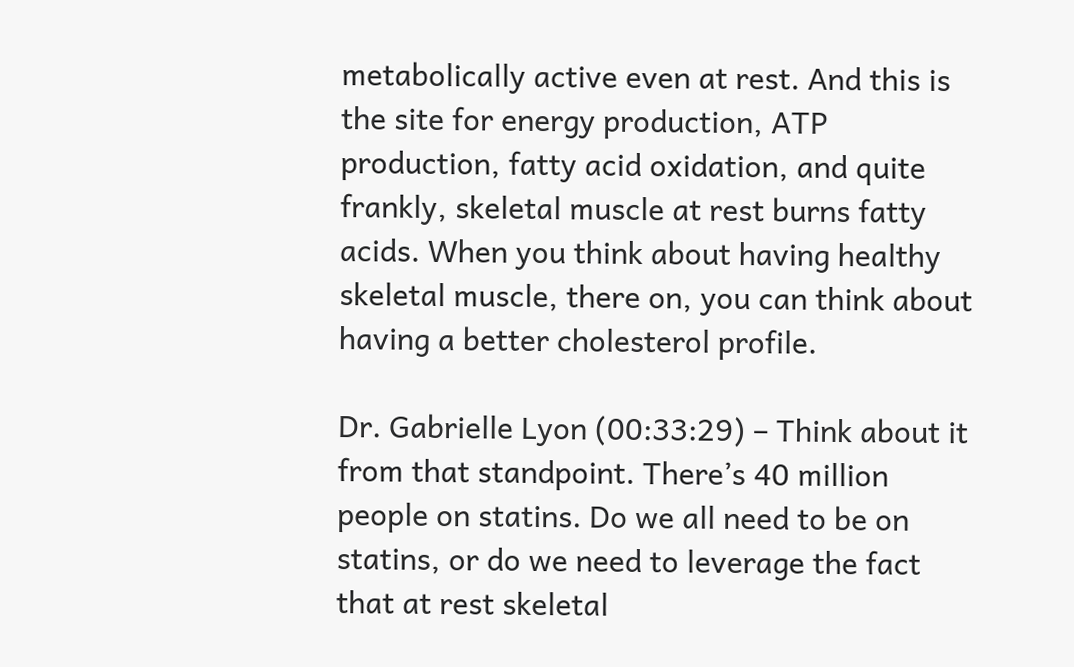metabolically active even at rest. And this is the site for energy production, ATP production, fatty acid oxidation, and quite frankly, skeletal muscle at rest burns fatty acids. When you think about having healthy skeletal muscle, there on, you can think about having a better cholesterol profile.

Dr. Gabrielle Lyon (00:33:29) – Think about it from that standpoint. There’s 40 million people on statins. Do we all need to be on statins, or do we need to leverage the fact that at rest skeletal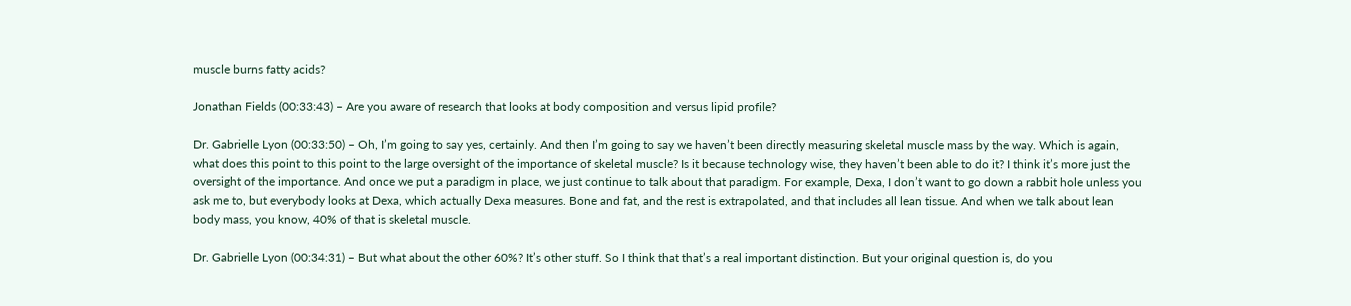muscle burns fatty acids?

Jonathan Fields (00:33:43) – Are you aware of research that looks at body composition and versus lipid profile?

Dr. Gabrielle Lyon (00:33:50) – Oh, I’m going to say yes, certainly. And then I’m going to say we haven’t been directly measuring skeletal muscle mass by the way. Which is again, what does this point to this point to the large oversight of the importance of skeletal muscle? Is it because technology wise, they haven’t been able to do it? I think it’s more just the oversight of the importance. And once we put a paradigm in place, we just continue to talk about that paradigm. For example, Dexa, I don’t want to go down a rabbit hole unless you ask me to, but everybody looks at Dexa, which actually Dexa measures. Bone and fat, and the rest is extrapolated, and that includes all lean tissue. And when we talk about lean body mass, you know, 40% of that is skeletal muscle.

Dr. Gabrielle Lyon (00:34:31) – But what about the other 60%? It’s other stuff. So I think that that’s a real important distinction. But your original question is, do you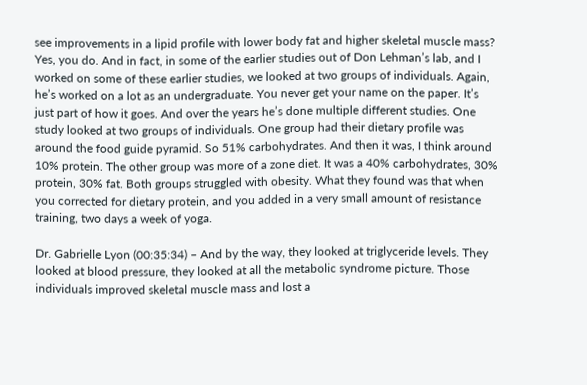see improvements in a lipid profile with lower body fat and higher skeletal muscle mass? Yes, you do. And in fact, in some of the earlier studies out of Don Lehman’s lab, and I worked on some of these earlier studies, we looked at two groups of individuals. Again, he’s worked on a lot as an undergraduate. You never get your name on the paper. It’s just part of how it goes. And over the years he’s done multiple different studies. One study looked at two groups of individuals. One group had their dietary profile was around the food guide pyramid. So 51% carbohydrates. And then it was, I think around 10% protein. The other group was more of a zone diet. It was a 40% carbohydrates, 30% protein, 30% fat. Both groups struggled with obesity. What they found was that when you corrected for dietary protein, and you added in a very small amount of resistance training, two days a week of yoga.

Dr. Gabrielle Lyon (00:35:34) – And by the way, they looked at triglyceride levels. They looked at blood pressure, they looked at all the metabolic syndrome picture. Those individuals improved skeletal muscle mass and lost a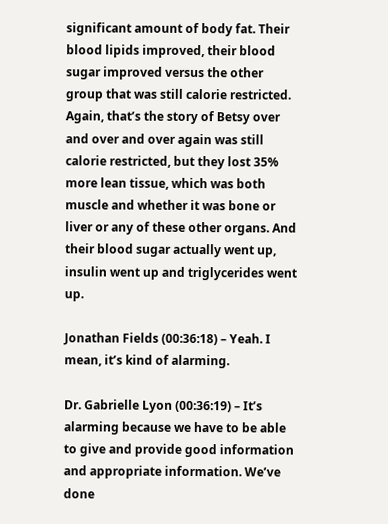significant amount of body fat. Their blood lipids improved, their blood sugar improved versus the other group that was still calorie restricted. Again, that’s the story of Betsy over and over and over again was still calorie restricted, but they lost 35% more lean tissue, which was both muscle and whether it was bone or liver or any of these other organs. And their blood sugar actually went up, insulin went up and triglycerides went up.

Jonathan Fields (00:36:18) – Yeah. I mean, it’s kind of alarming.

Dr. Gabrielle Lyon (00:36:19) – It’s alarming because we have to be able to give and provide good information and appropriate information. We’ve done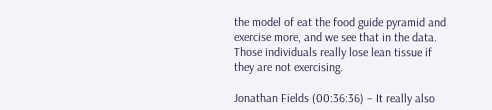the model of eat the food guide pyramid and exercise more, and we see that in the data. Those individuals really lose lean tissue if they are not exercising.

Jonathan Fields (00:36:36) – It really also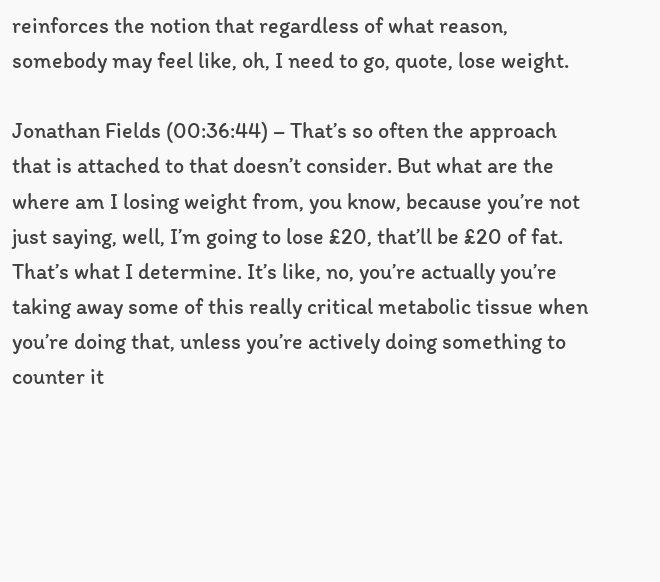reinforces the notion that regardless of what reason, somebody may feel like, oh, I need to go, quote, lose weight.

Jonathan Fields (00:36:44) – That’s so often the approach that is attached to that doesn’t consider. But what are the where am I losing weight from, you know, because you’re not just saying, well, I’m going to lose £20, that’ll be £20 of fat. That’s what I determine. It’s like, no, you’re actually you’re taking away some of this really critical metabolic tissue when you’re doing that, unless you’re actively doing something to counter it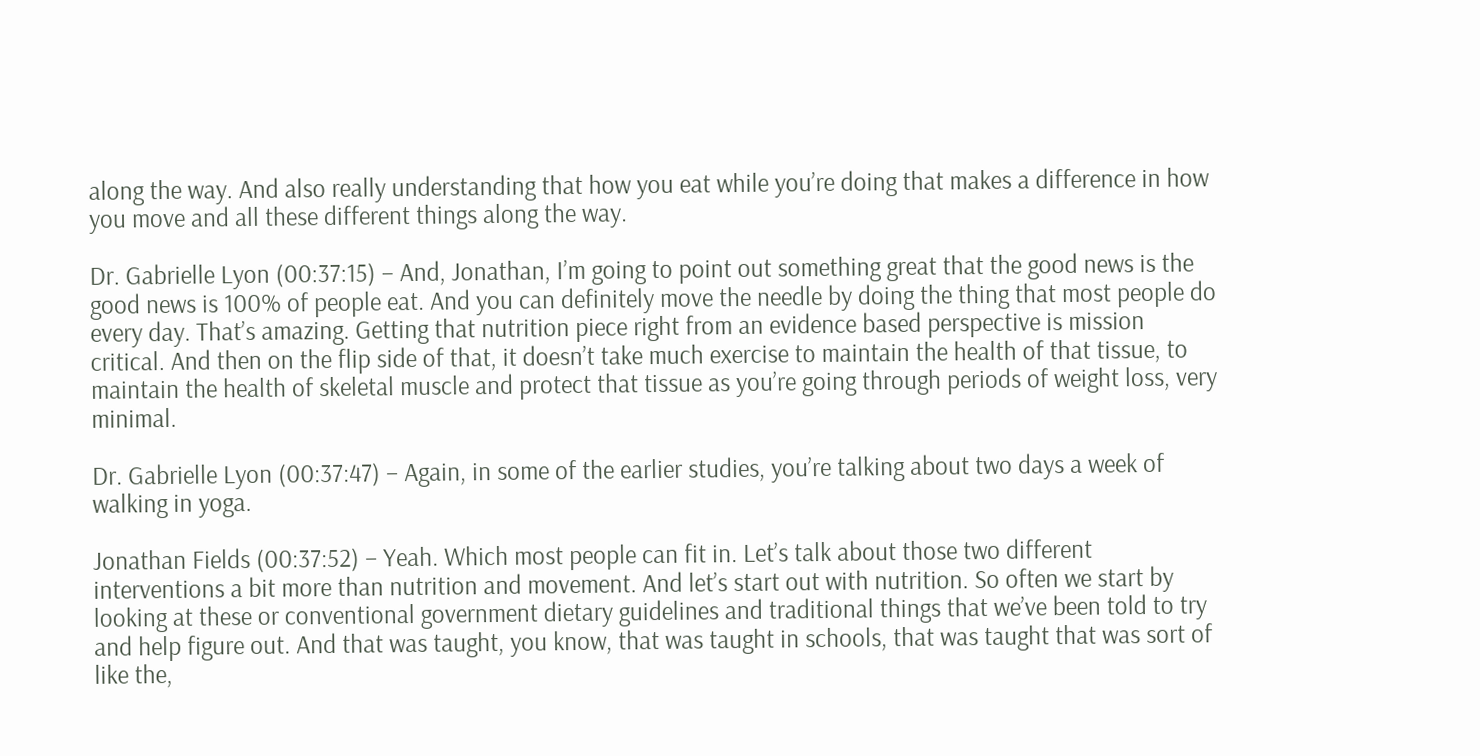along the way. And also really understanding that how you eat while you’re doing that makes a difference in how you move and all these different things along the way.

Dr. Gabrielle Lyon (00:37:15) – And, Jonathan, I’m going to point out something great that the good news is the good news is 100% of people eat. And you can definitely move the needle by doing the thing that most people do every day. That’s amazing. Getting that nutrition piece right from an evidence based perspective is mission critical. And then on the flip side of that, it doesn’t take much exercise to maintain the health of that tissue, to maintain the health of skeletal muscle and protect that tissue as you’re going through periods of weight loss, very minimal.

Dr. Gabrielle Lyon (00:37:47) – Again, in some of the earlier studies, you’re talking about two days a week of walking in yoga.

Jonathan Fields (00:37:52) – Yeah. Which most people can fit in. Let’s talk about those two different interventions a bit more than nutrition and movement. And let’s start out with nutrition. So often we start by looking at these or conventional government dietary guidelines and traditional things that we’ve been told to try and help figure out. And that was taught, you know, that was taught in schools, that was taught that was sort of like the,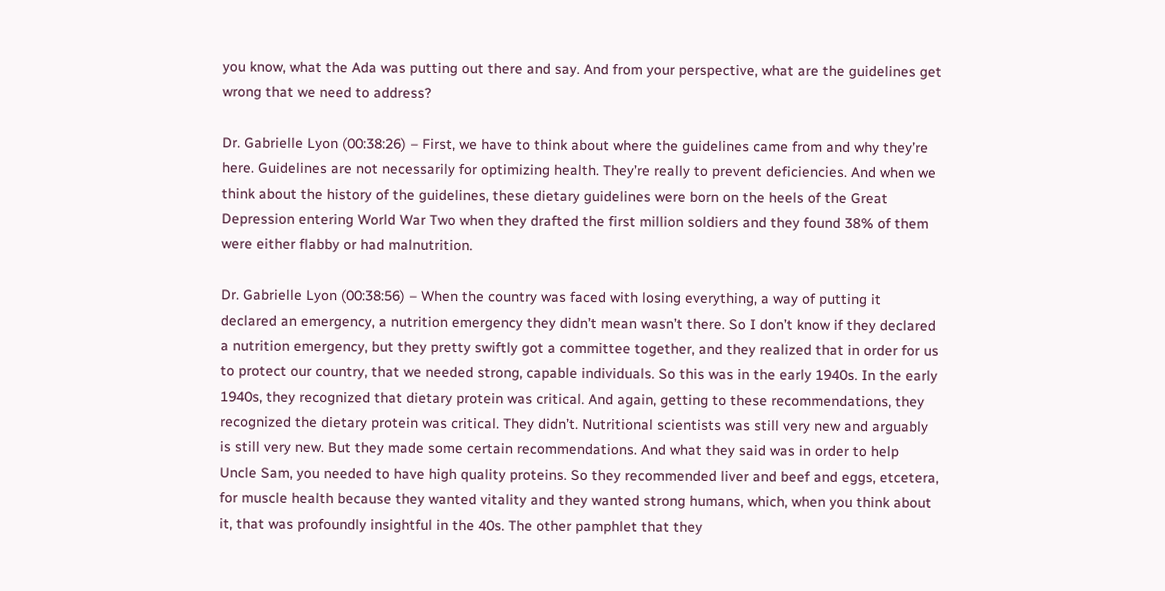you know, what the Ada was putting out there and say. And from your perspective, what are the guidelines get wrong that we need to address?

Dr. Gabrielle Lyon (00:38:26) – First, we have to think about where the guidelines came from and why they’re here. Guidelines are not necessarily for optimizing health. They’re really to prevent deficiencies. And when we think about the history of the guidelines, these dietary guidelines were born on the heels of the Great Depression entering World War Two when they drafted the first million soldiers and they found 38% of them were either flabby or had malnutrition.

Dr. Gabrielle Lyon (00:38:56) – When the country was faced with losing everything, a way of putting it declared an emergency, a nutrition emergency they didn’t mean wasn’t there. So I don’t know if they declared a nutrition emergency, but they pretty swiftly got a committee together, and they realized that in order for us to protect our country, that we needed strong, capable individuals. So this was in the early 1940s. In the early 1940s, they recognized that dietary protein was critical. And again, getting to these recommendations, they recognized the dietary protein was critical. They didn’t. Nutritional scientists was still very new and arguably is still very new. But they made some certain recommendations. And what they said was in order to help Uncle Sam, you needed to have high quality proteins. So they recommended liver and beef and eggs, etcetera, for muscle health because they wanted vitality and they wanted strong humans, which, when you think about it, that was profoundly insightful in the 40s. The other pamphlet that they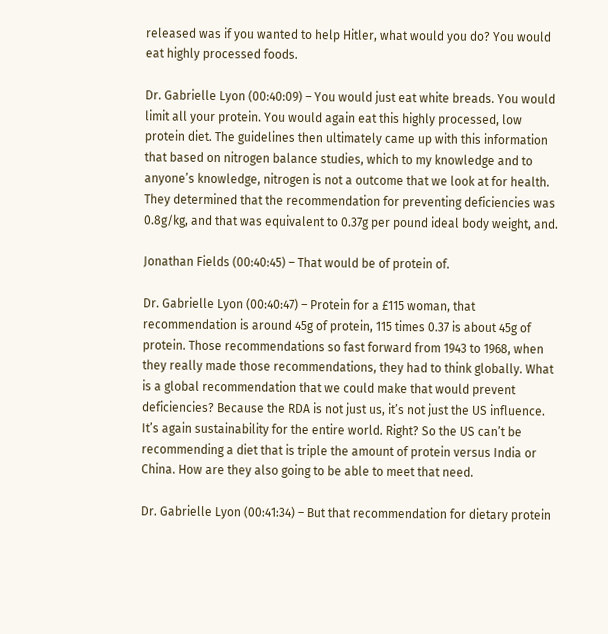released was if you wanted to help Hitler, what would you do? You would eat highly processed foods.

Dr. Gabrielle Lyon (00:40:09) – You would just eat white breads. You would limit all your protein. You would again eat this highly processed, low protein diet. The guidelines then ultimately came up with this information that based on nitrogen balance studies, which to my knowledge and to anyone’s knowledge, nitrogen is not a outcome that we look at for health. They determined that the recommendation for preventing deficiencies was 0.8g/kg, and that was equivalent to 0.37g per pound ideal body weight, and.

Jonathan Fields (00:40:45) – That would be of protein of.

Dr. Gabrielle Lyon (00:40:47) – Protein for a £115 woman, that recommendation is around 45g of protein, 115 times 0.37 is about 45g of protein. Those recommendations so fast forward from 1943 to 1968, when they really made those recommendations, they had to think globally. What is a global recommendation that we could make that would prevent deficiencies? Because the RDA is not just us, it’s not just the US influence. It’s again sustainability for the entire world. Right? So the US can’t be recommending a diet that is triple the amount of protein versus India or China. How are they also going to be able to meet that need.

Dr. Gabrielle Lyon (00:41:34) – But that recommendation for dietary protein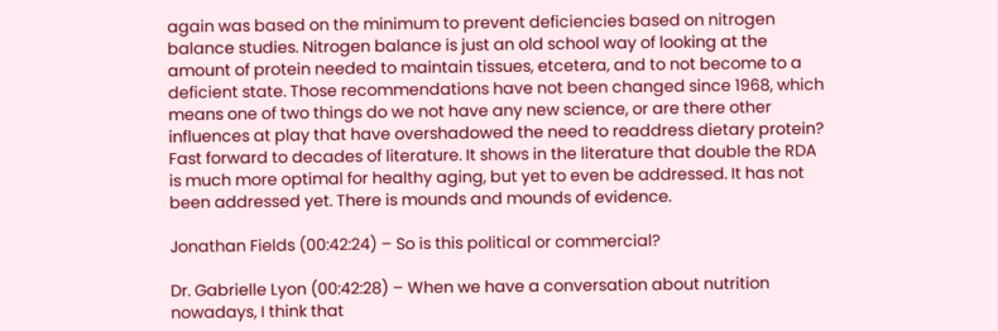again was based on the minimum to prevent deficiencies based on nitrogen balance studies. Nitrogen balance is just an old school way of looking at the amount of protein needed to maintain tissues, etcetera, and to not become to a deficient state. Those recommendations have not been changed since 1968, which means one of two things do we not have any new science, or are there other influences at play that have overshadowed the need to readdress dietary protein? Fast forward to decades of literature. It shows in the literature that double the RDA is much more optimal for healthy aging, but yet to even be addressed. It has not been addressed yet. There is mounds and mounds of evidence.

Jonathan Fields (00:42:24) – So is this political or commercial?

Dr. Gabrielle Lyon (00:42:28) – When we have a conversation about nutrition nowadays, I think that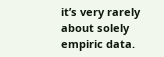it’s very rarely about solely empiric data.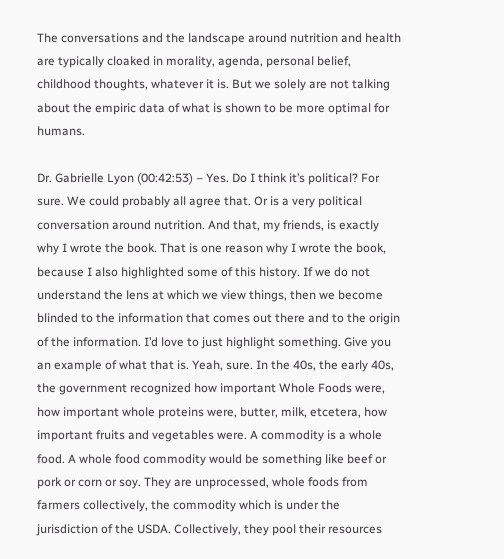The conversations and the landscape around nutrition and health are typically cloaked in morality, agenda, personal belief, childhood thoughts, whatever it is. But we solely are not talking about the empiric data of what is shown to be more optimal for humans.

Dr. Gabrielle Lyon (00:42:53) – Yes. Do I think it’s political? For sure. We could probably all agree that. Or is a very political conversation around nutrition. And that, my friends, is exactly why I wrote the book. That is one reason why I wrote the book, because I also highlighted some of this history. If we do not understand the lens at which we view things, then we become blinded to the information that comes out there and to the origin of the information. I’d love to just highlight something. Give you an example of what that is. Yeah, sure. In the 40s, the early 40s, the government recognized how important Whole Foods were, how important whole proteins were, butter, milk, etcetera, how important fruits and vegetables were. A commodity is a whole food. A whole food commodity would be something like beef or pork or corn or soy. They are unprocessed, whole foods from farmers collectively, the commodity which is under the jurisdiction of the USDA. Collectively, they pool their resources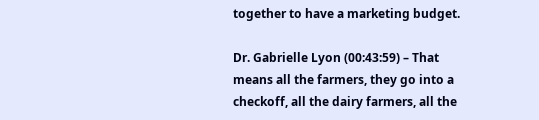together to have a marketing budget.

Dr. Gabrielle Lyon (00:43:59) – That means all the farmers, they go into a checkoff, all the dairy farmers, all the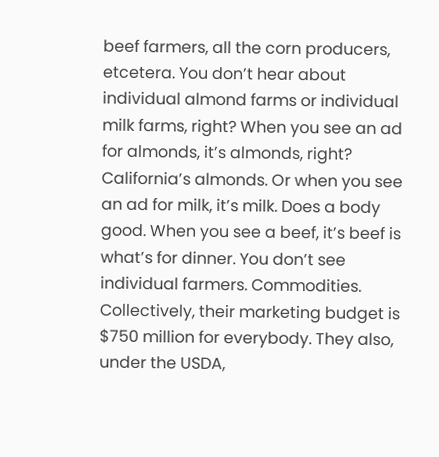beef farmers, all the corn producers, etcetera. You don’t hear about individual almond farms or individual milk farms, right? When you see an ad for almonds, it’s almonds, right? California’s almonds. Or when you see an ad for milk, it’s milk. Does a body good. When you see a beef, it’s beef is what’s for dinner. You don’t see individual farmers. Commodities. Collectively, their marketing budget is $750 million for everybody. They also, under the USDA,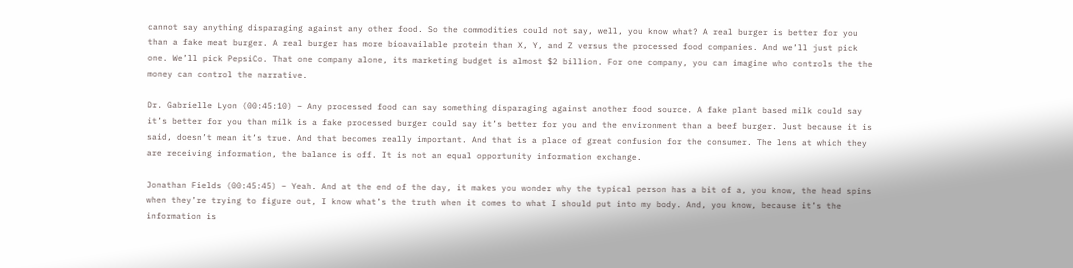cannot say anything disparaging against any other food. So the commodities could not say, well, you know what? A real burger is better for you than a fake meat burger. A real burger has more bioavailable protein than X, Y, and Z versus the processed food companies. And we’ll just pick one. We’ll pick PepsiCo. That one company alone, its marketing budget is almost $2 billion. For one company, you can imagine who controls the the money can control the narrative.

Dr. Gabrielle Lyon (00:45:10) – Any processed food can say something disparaging against another food source. A fake plant based milk could say it’s better for you than milk is a fake processed burger could say it’s better for you and the environment than a beef burger. Just because it is said, doesn’t mean it’s true. And that becomes really important. And that is a place of great confusion for the consumer. The lens at which they are receiving information, the balance is off. It is not an equal opportunity information exchange.

Jonathan Fields (00:45:45) – Yeah. And at the end of the day, it makes you wonder why the typical person has a bit of a, you know, the head spins when they’re trying to figure out, I know what’s the truth when it comes to what I should put into my body. And, you know, because it’s the information is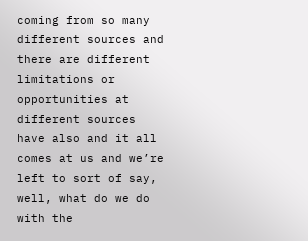coming from so many different sources and there are different limitations or opportunities at different sources have also and it all comes at us and we’re left to sort of say, well, what do we do with the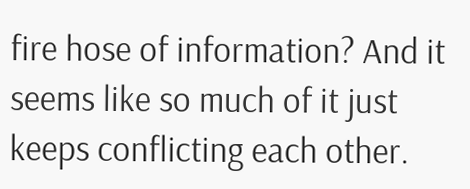fire hose of information? And it seems like so much of it just keeps conflicting each other.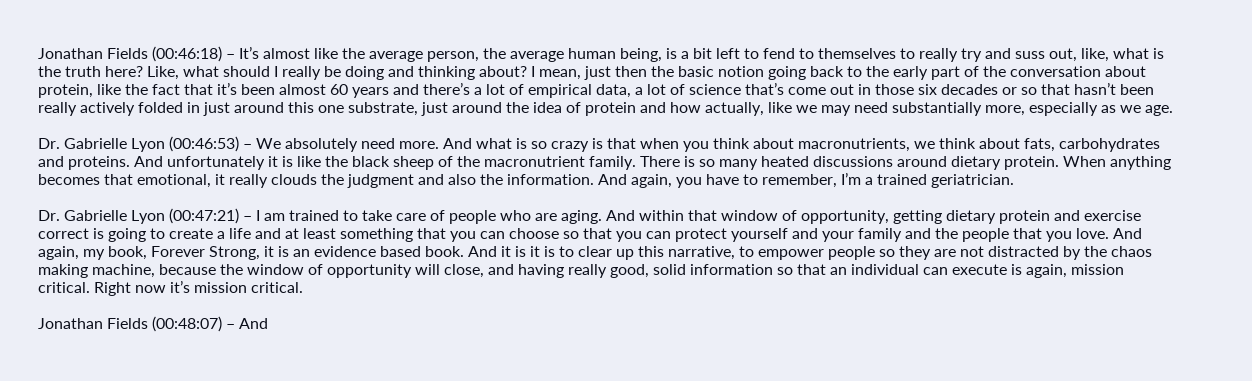Jonathan Fields (00:46:18) – It’s almost like the average person, the average human being, is a bit left to fend to themselves to really try and suss out, like, what is the truth here? Like, what should I really be doing and thinking about? I mean, just then the basic notion going back to the early part of the conversation about protein, like the fact that it’s been almost 60 years and there’s a lot of empirical data, a lot of science that’s come out in those six decades or so that hasn’t been really actively folded in just around this one substrate, just around the idea of protein and how actually, like we may need substantially more, especially as we age.

Dr. Gabrielle Lyon (00:46:53) – We absolutely need more. And what is so crazy is that when you think about macronutrients, we think about fats, carbohydrates and proteins. And unfortunately it is like the black sheep of the macronutrient family. There is so many heated discussions around dietary protein. When anything becomes that emotional, it really clouds the judgment and also the information. And again, you have to remember, I’m a trained geriatrician.

Dr. Gabrielle Lyon (00:47:21) – I am trained to take care of people who are aging. And within that window of opportunity, getting dietary protein and exercise correct is going to create a life and at least something that you can choose so that you can protect yourself and your family and the people that you love. And again, my book, Forever Strong, it is an evidence based book. And it is it is to clear up this narrative, to empower people so they are not distracted by the chaos making machine, because the window of opportunity will close, and having really good, solid information so that an individual can execute is again, mission critical. Right now it’s mission critical.

Jonathan Fields (00:48:07) – And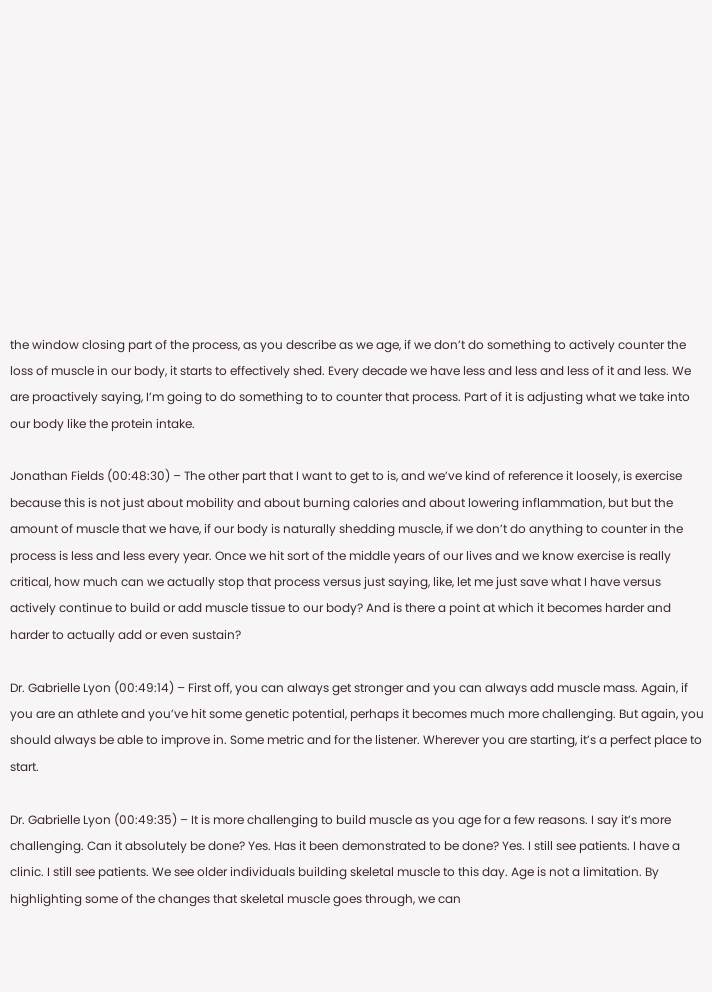the window closing part of the process, as you describe as we age, if we don’t do something to actively counter the loss of muscle in our body, it starts to effectively shed. Every decade we have less and less and less of it and less. We are proactively saying, I’m going to do something to to counter that process. Part of it is adjusting what we take into our body like the protein intake.

Jonathan Fields (00:48:30) – The other part that I want to get to is, and we’ve kind of reference it loosely, is exercise because this is not just about mobility and about burning calories and about lowering inflammation, but but the amount of muscle that we have, if our body is naturally shedding muscle, if we don’t do anything to counter in the process is less and less every year. Once we hit sort of the middle years of our lives and we know exercise is really critical, how much can we actually stop that process versus just saying, like, let me just save what I have versus actively continue to build or add muscle tissue to our body? And is there a point at which it becomes harder and harder to actually add or even sustain?

Dr. Gabrielle Lyon (00:49:14) – First off, you can always get stronger and you can always add muscle mass. Again, if you are an athlete and you’ve hit some genetic potential, perhaps it becomes much more challenging. But again, you should always be able to improve in. Some metric and for the listener. Wherever you are starting, it’s a perfect place to start.

Dr. Gabrielle Lyon (00:49:35) – It is more challenging to build muscle as you age for a few reasons. I say it’s more challenging. Can it absolutely be done? Yes. Has it been demonstrated to be done? Yes. I still see patients. I have a clinic. I still see patients. We see older individuals building skeletal muscle to this day. Age is not a limitation. By highlighting some of the changes that skeletal muscle goes through, we can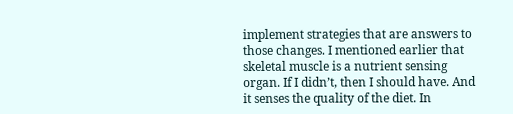implement strategies that are answers to those changes. I mentioned earlier that skeletal muscle is a nutrient sensing organ. If I didn’t, then I should have. And it senses the quality of the diet. In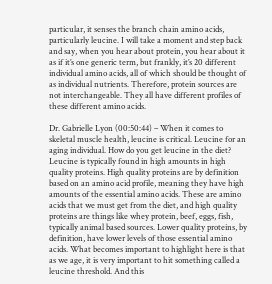particular, it senses the branch chain amino acids, particularly leucine. I will take a moment and step back and say, when you hear about protein, you hear about it as if it’s one generic term, but frankly, it’s 20 different individual amino acids, all of which should be thought of as individual nutrients. Therefore, protein sources are not interchangeable. They all have different profiles of these different amino acids.

Dr. Gabrielle Lyon (00:50:44) – When it comes to skeletal muscle health, leucine is critical. Leucine for an aging individual. How do you get leucine in the diet? Leucine is typically found in high amounts in high quality proteins. High quality proteins are by definition based on an amino acid profile, meaning they have high amounts of the essential amino acids. These are amino acids that we must get from the diet, and high quality proteins are things like whey protein, beef, eggs, fish, typically animal based sources. Lower quality proteins, by definition, have lower levels of those essential amino acids. What becomes important to highlight here is that as we age, it is very important to hit something called a leucine threshold. And this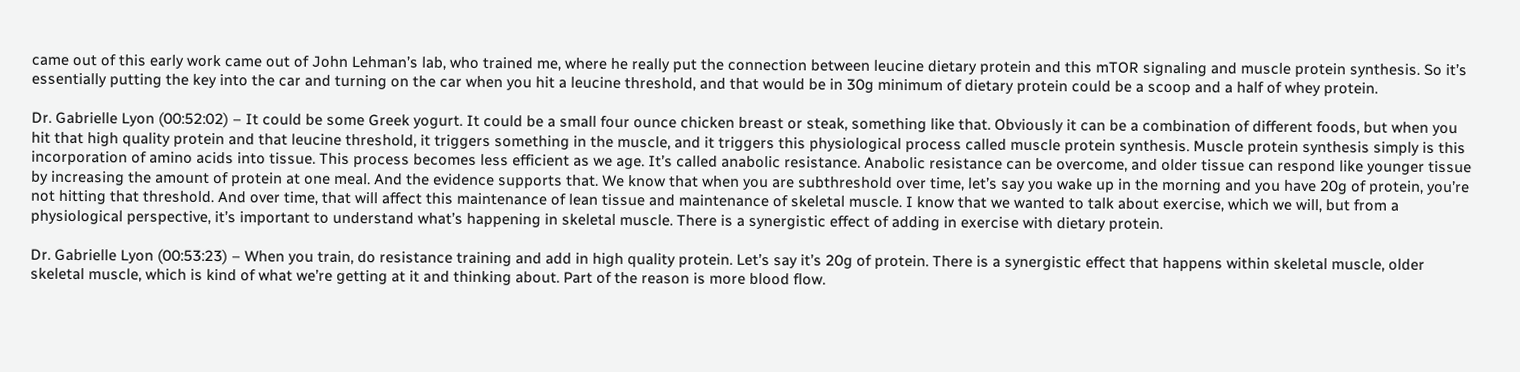came out of this early work came out of John Lehman’s lab, who trained me, where he really put the connection between leucine dietary protein and this mTOR signaling and muscle protein synthesis. So it’s essentially putting the key into the car and turning on the car when you hit a leucine threshold, and that would be in 30g minimum of dietary protein could be a scoop and a half of whey protein.

Dr. Gabrielle Lyon (00:52:02) – It could be some Greek yogurt. It could be a small four ounce chicken breast or steak, something like that. Obviously it can be a combination of different foods, but when you hit that high quality protein and that leucine threshold, it triggers something in the muscle, and it triggers this physiological process called muscle protein synthesis. Muscle protein synthesis simply is this incorporation of amino acids into tissue. This process becomes less efficient as we age. It’s called anabolic resistance. Anabolic resistance can be overcome, and older tissue can respond like younger tissue by increasing the amount of protein at one meal. And the evidence supports that. We know that when you are subthreshold over time, let’s say you wake up in the morning and you have 20g of protein, you’re not hitting that threshold. And over time, that will affect this maintenance of lean tissue and maintenance of skeletal muscle. I know that we wanted to talk about exercise, which we will, but from a physiological perspective, it’s important to understand what’s happening in skeletal muscle. There is a synergistic effect of adding in exercise with dietary protein.

Dr. Gabrielle Lyon (00:53:23) – When you train, do resistance training and add in high quality protein. Let’s say it’s 20g of protein. There is a synergistic effect that happens within skeletal muscle, older skeletal muscle, which is kind of what we’re getting at it and thinking about. Part of the reason is more blood flow.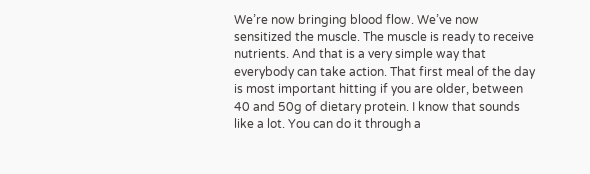We’re now bringing blood flow. We’ve now sensitized the muscle. The muscle is ready to receive nutrients. And that is a very simple way that everybody can take action. That first meal of the day is most important hitting if you are older, between 40 and 50g of dietary protein. I know that sounds like a lot. You can do it through a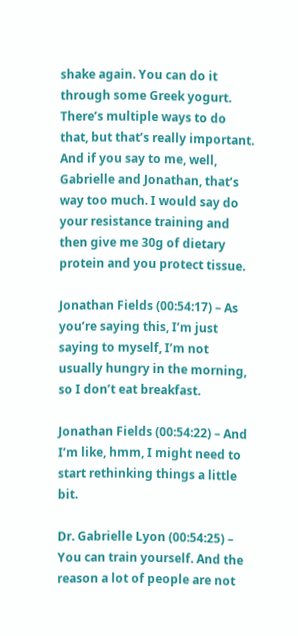shake again. You can do it through some Greek yogurt. There’s multiple ways to do that, but that’s really important. And if you say to me, well, Gabrielle and Jonathan, that’s way too much. I would say do your resistance training and then give me 30g of dietary protein and you protect tissue.

Jonathan Fields (00:54:17) – As you’re saying this, I’m just saying to myself, I’m not usually hungry in the morning, so I don’t eat breakfast.

Jonathan Fields (00:54:22) – And I’m like, hmm, I might need to start rethinking things a little bit.

Dr. Gabrielle Lyon (00:54:25) – You can train yourself. And the reason a lot of people are not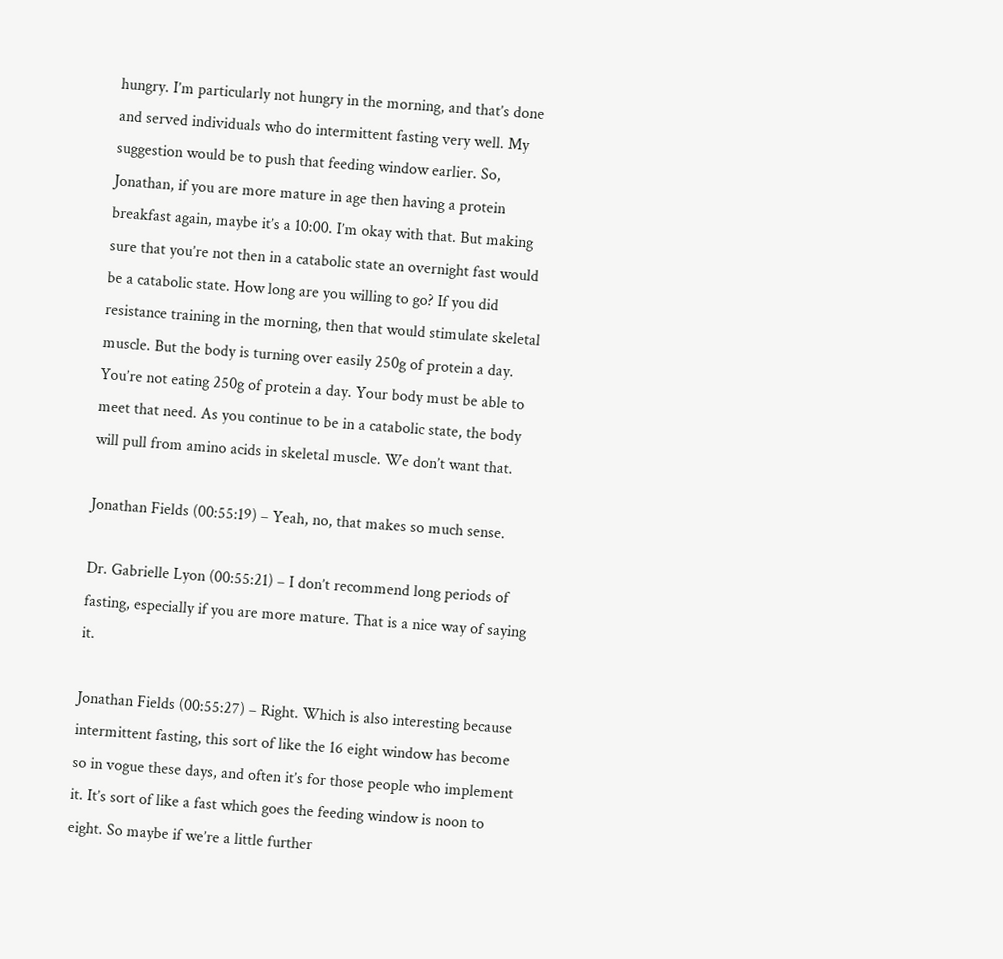hungry. I’m particularly not hungry in the morning, and that’s done and served individuals who do intermittent fasting very well. My suggestion would be to push that feeding window earlier. So, Jonathan, if you are more mature in age then having a protein breakfast again, maybe it’s a 10:00. I’m okay with that. But making sure that you’re not then in a catabolic state an overnight fast would be a catabolic state. How long are you willing to go? If you did resistance training in the morning, then that would stimulate skeletal muscle. But the body is turning over easily 250g of protein a day. You’re not eating 250g of protein a day. Your body must be able to meet that need. As you continue to be in a catabolic state, the body will pull from amino acids in skeletal muscle. We don’t want that.

Jonathan Fields (00:55:19) – Yeah, no, that makes so much sense.

Dr. Gabrielle Lyon (00:55:21) – I don’t recommend long periods of fasting, especially if you are more mature. That is a nice way of saying it.

Jonathan Fields (00:55:27) – Right. Which is also interesting because intermittent fasting, this sort of like the 16 eight window has become so in vogue these days, and often it’s for those people who implement it. It’s sort of like a fast which goes the feeding window is noon to eight. So maybe if we’re a little further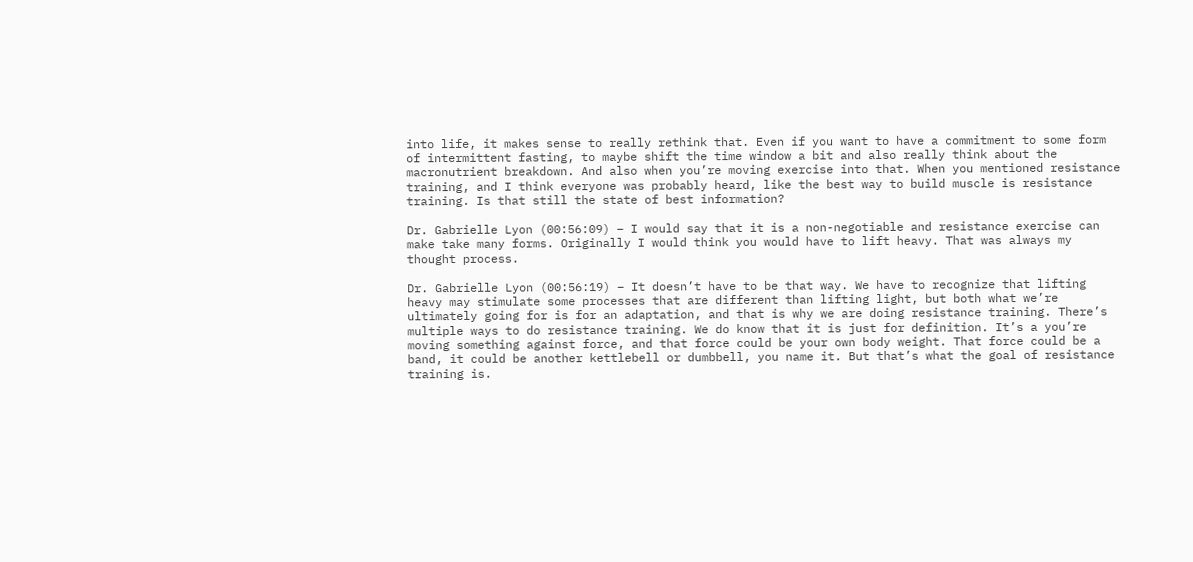into life, it makes sense to really rethink that. Even if you want to have a commitment to some form of intermittent fasting, to maybe shift the time window a bit and also really think about the macronutrient breakdown. And also when you’re moving exercise into that. When you mentioned resistance training, and I think everyone was probably heard, like the best way to build muscle is resistance training. Is that still the state of best information?

Dr. Gabrielle Lyon (00:56:09) – I would say that it is a non-negotiable and resistance exercise can make take many forms. Originally I would think you would have to lift heavy. That was always my thought process.

Dr. Gabrielle Lyon (00:56:19) – It doesn’t have to be that way. We have to recognize that lifting heavy may stimulate some processes that are different than lifting light, but both what we’re ultimately going for is for an adaptation, and that is why we are doing resistance training. There’s multiple ways to do resistance training. We do know that it is just for definition. It’s a you’re moving something against force, and that force could be your own body weight. That force could be a band, it could be another kettlebell or dumbbell, you name it. But that’s what the goal of resistance training is.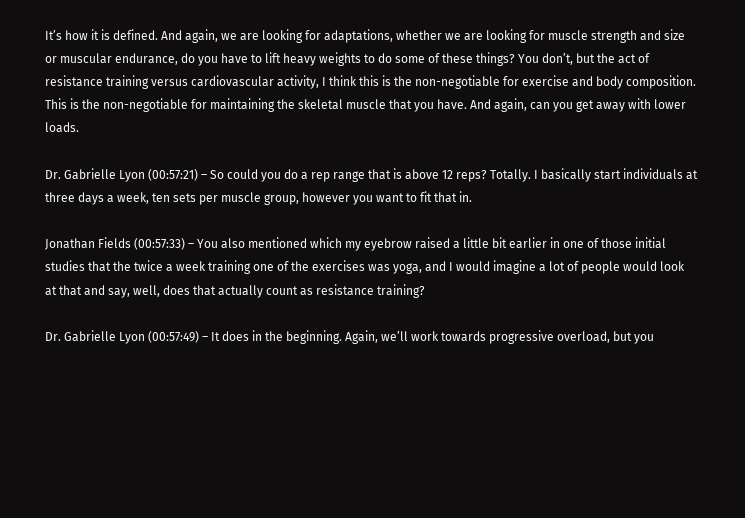It’s how it is defined. And again, we are looking for adaptations, whether we are looking for muscle strength and size or muscular endurance, do you have to lift heavy weights to do some of these things? You don’t, but the act of resistance training versus cardiovascular activity, I think this is the non-negotiable for exercise and body composition. This is the non-negotiable for maintaining the skeletal muscle that you have. And again, can you get away with lower loads.

Dr. Gabrielle Lyon (00:57:21) – So could you do a rep range that is above 12 reps? Totally. I basically start individuals at three days a week, ten sets per muscle group, however you want to fit that in.

Jonathan Fields (00:57:33) – You also mentioned which my eyebrow raised a little bit earlier in one of those initial studies that the twice a week training one of the exercises was yoga, and I would imagine a lot of people would look at that and say, well, does that actually count as resistance training?

Dr. Gabrielle Lyon (00:57:49) – It does in the beginning. Again, we’ll work towards progressive overload, but you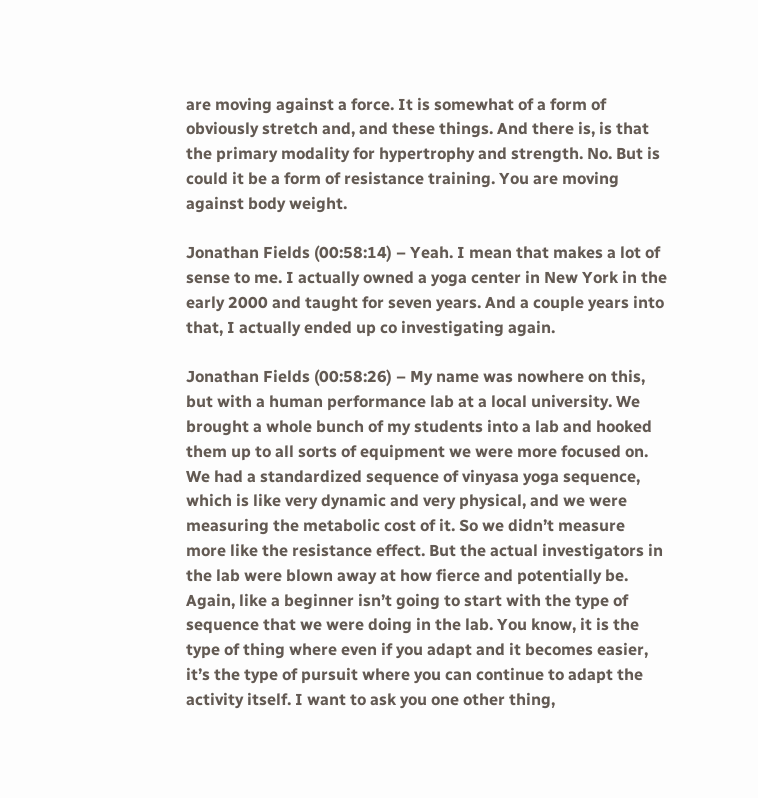are moving against a force. It is somewhat of a form of obviously stretch and, and these things. And there is, is that the primary modality for hypertrophy and strength. No. But is could it be a form of resistance training. You are moving against body weight.

Jonathan Fields (00:58:14) – Yeah. I mean that makes a lot of sense to me. I actually owned a yoga center in New York in the early 2000 and taught for seven years. And a couple years into that, I actually ended up co investigating again.

Jonathan Fields (00:58:26) – My name was nowhere on this, but with a human performance lab at a local university. We brought a whole bunch of my students into a lab and hooked them up to all sorts of equipment we were more focused on. We had a standardized sequence of vinyasa yoga sequence, which is like very dynamic and very physical, and we were measuring the metabolic cost of it. So we didn’t measure more like the resistance effect. But the actual investigators in the lab were blown away at how fierce and potentially be. Again, like a beginner isn’t going to start with the type of sequence that we were doing in the lab. You know, it is the type of thing where even if you adapt and it becomes easier, it’s the type of pursuit where you can continue to adapt the activity itself. I want to ask you one other thing,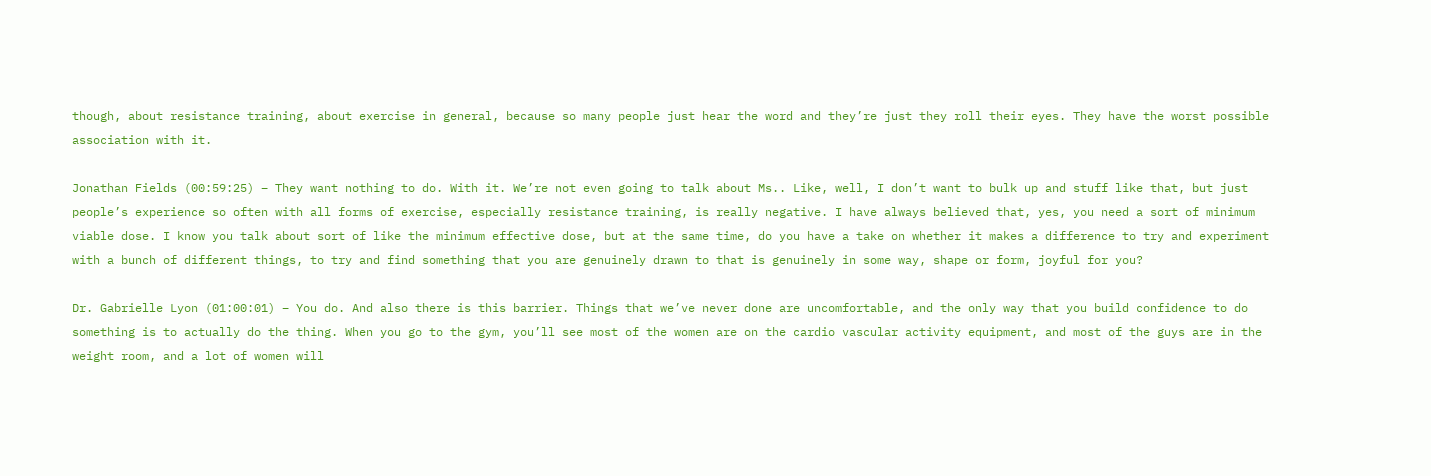though, about resistance training, about exercise in general, because so many people just hear the word and they’re just they roll their eyes. They have the worst possible association with it.

Jonathan Fields (00:59:25) – They want nothing to do. With it. We’re not even going to talk about Ms.. Like, well, I don’t want to bulk up and stuff like that, but just people’s experience so often with all forms of exercise, especially resistance training, is really negative. I have always believed that, yes, you need a sort of minimum viable dose. I know you talk about sort of like the minimum effective dose, but at the same time, do you have a take on whether it makes a difference to try and experiment with a bunch of different things, to try and find something that you are genuinely drawn to that is genuinely in some way, shape or form, joyful for you?

Dr. Gabrielle Lyon (01:00:01) – You do. And also there is this barrier. Things that we’ve never done are uncomfortable, and the only way that you build confidence to do something is to actually do the thing. When you go to the gym, you’ll see most of the women are on the cardio vascular activity equipment, and most of the guys are in the weight room, and a lot of women will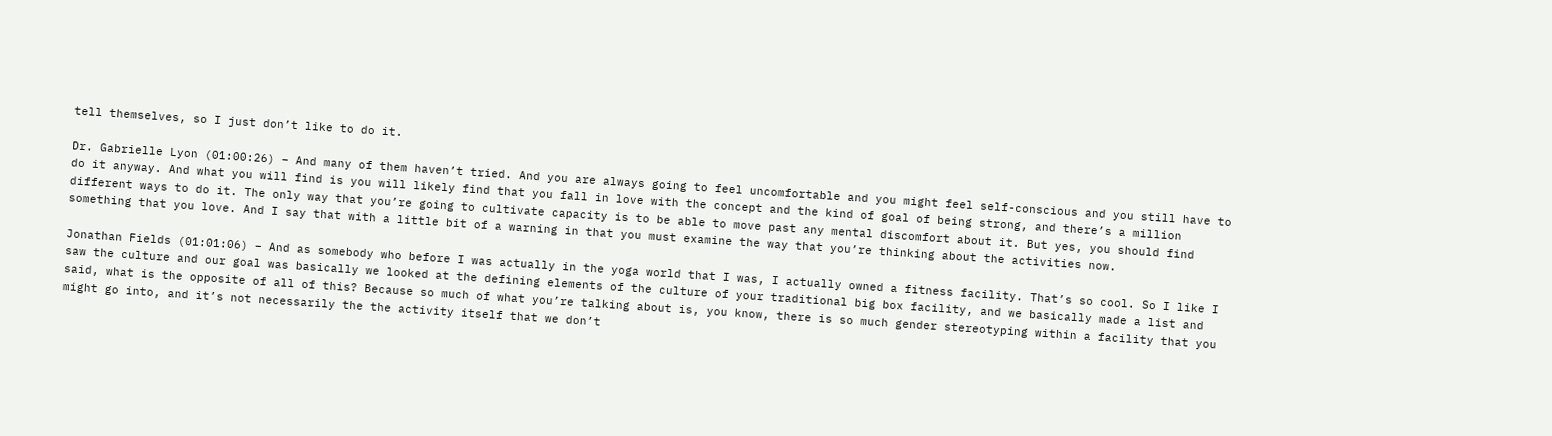tell themselves, so I just don’t like to do it.

Dr. Gabrielle Lyon (01:00:26) – And many of them haven’t tried. And you are always going to feel uncomfortable and you might feel self-conscious and you still have to do it anyway. And what you will find is you will likely find that you fall in love with the concept and the kind of goal of being strong, and there’s a million different ways to do it. The only way that you’re going to cultivate capacity is to be able to move past any mental discomfort about it. But yes, you should find something that you love. And I say that with a little bit of a warning in that you must examine the way that you’re thinking about the activities now.

Jonathan Fields (01:01:06) – And as somebody who before I was actually in the yoga world that I was, I actually owned a fitness facility. That’s so cool. So I like I saw the culture and our goal was basically we looked at the defining elements of the culture of your traditional big box facility, and we basically made a list and said, what is the opposite of all of this? Because so much of what you’re talking about is, you know, there is so much gender stereotyping within a facility that you might go into, and it’s not necessarily the the activity itself that we don’t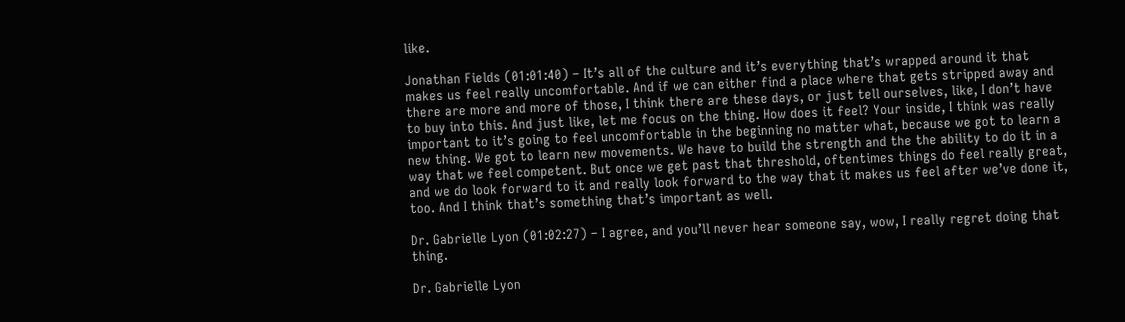like.

Jonathan Fields (01:01:40) – It’s all of the culture and it’s everything that’s wrapped around it that makes us feel really uncomfortable. And if we can either find a place where that gets stripped away and there are more and more of those, I think there are these days, or just tell ourselves, like, I don’t have to buy into this. And just like, let me focus on the thing. How does it feel? Your inside, I think was really important to it’s going to feel uncomfortable in the beginning no matter what, because we got to learn a new thing. We got to learn new movements. We have to build the strength and the the ability to do it in a way that we feel competent. But once we get past that threshold, oftentimes things do feel really great, and we do look forward to it and really look forward to the way that it makes us feel after we’ve done it, too. And I think that’s something that’s important as well.

Dr. Gabrielle Lyon (01:02:27) – I agree, and you’ll never hear someone say, wow, I really regret doing that thing.

Dr. Gabrielle Lyon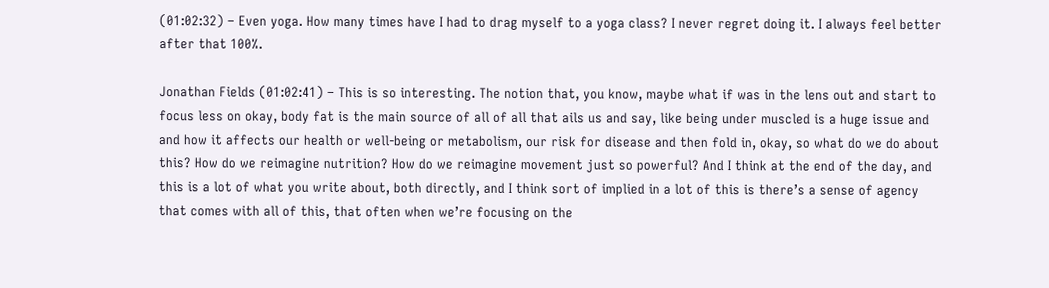(01:02:32) – Even yoga. How many times have I had to drag myself to a yoga class? I never regret doing it. I always feel better after that 100%.

Jonathan Fields (01:02:41) – This is so interesting. The notion that, you know, maybe what if was in the lens out and start to focus less on okay, body fat is the main source of all of all that ails us and say, like being under muscled is a huge issue and and how it affects our health or well-being or metabolism, our risk for disease and then fold in, okay, so what do we do about this? How do we reimagine nutrition? How do we reimagine movement just so powerful? And I think at the end of the day, and this is a lot of what you write about, both directly, and I think sort of implied in a lot of this is there’s a sense of agency that comes with all of this, that often when we’re focusing on the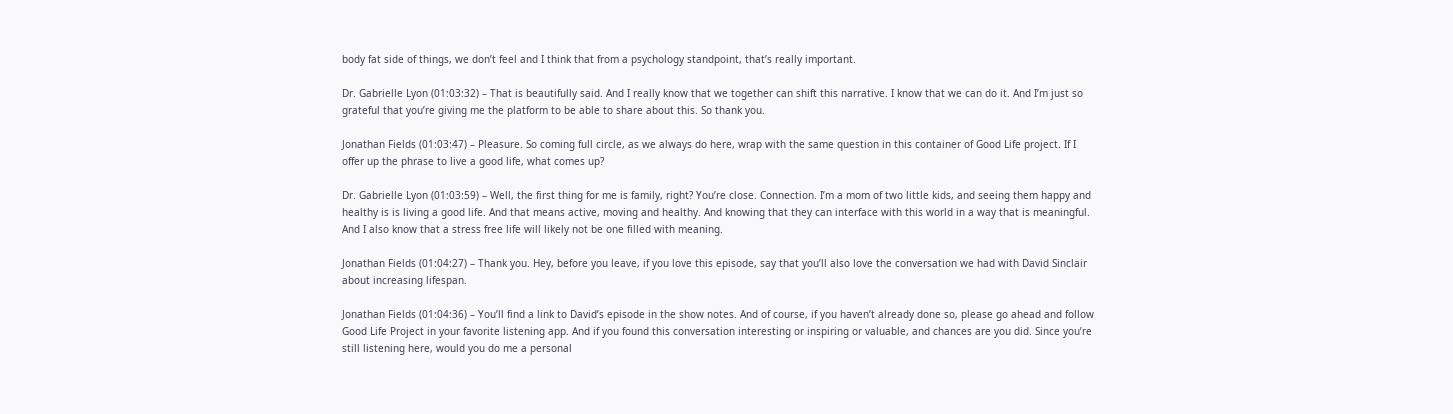body fat side of things, we don’t feel and I think that from a psychology standpoint, that’s really important.

Dr. Gabrielle Lyon (01:03:32) – That is beautifully said. And I really know that we together can shift this narrative. I know that we can do it. And I’m just so grateful that you’re giving me the platform to be able to share about this. So thank you.

Jonathan Fields (01:03:47) – Pleasure. So coming full circle, as we always do here, wrap with the same question in this container of Good Life project. If I offer up the phrase to live a good life, what comes up?

Dr. Gabrielle Lyon (01:03:59) – Well, the first thing for me is family, right? You’re close. Connection. I’m a mom of two little kids, and seeing them happy and healthy is is living a good life. And that means active, moving and healthy. And knowing that they can interface with this world in a way that is meaningful. And I also know that a stress free life will likely not be one filled with meaning.

Jonathan Fields (01:04:27) – Thank you. Hey, before you leave, if you love this episode, say that you’ll also love the conversation we had with David Sinclair about increasing lifespan.

Jonathan Fields (01:04:36) – You’ll find a link to David’s episode in the show notes. And of course, if you haven’t already done so, please go ahead and follow Good Life Project in your favorite listening app. And if you found this conversation interesting or inspiring or valuable, and chances are you did. Since you’re still listening here, would you do me a personal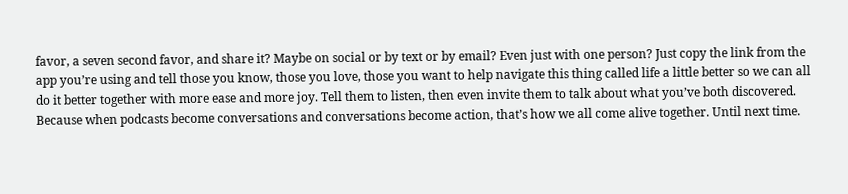favor, a seven second favor, and share it? Maybe on social or by text or by email? Even just with one person? Just copy the link from the app you’re using and tell those you know, those you love, those you want to help navigate this thing called life a little better so we can all do it better together with more ease and more joy. Tell them to listen, then even invite them to talk about what you’ve both discovered. Because when podcasts become conversations and conversations become action, that’s how we all come alive together. Until next time.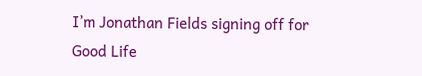I’m Jonathan Fields signing off for Good Life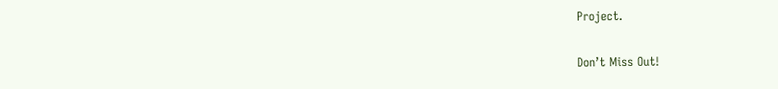Project.

Don’t Miss Out!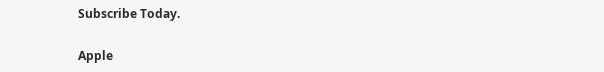Subscribe Today.

Apple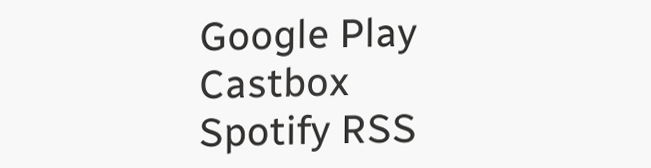Google Play Castbox Spotify RSS